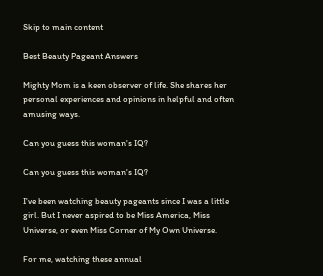Skip to main content

Best Beauty Pageant Answers

Mighty Mom is a keen observer of life. She shares her personal experiences and opinions in helpful and often amusing ways.

Can you guess this woman's IQ?

Can you guess this woman's IQ?

I've been watching beauty pageants since I was a little girl. But I never aspired to be Miss America, Miss Universe, or even Miss Corner of My Own Universe.

For me, watching these annual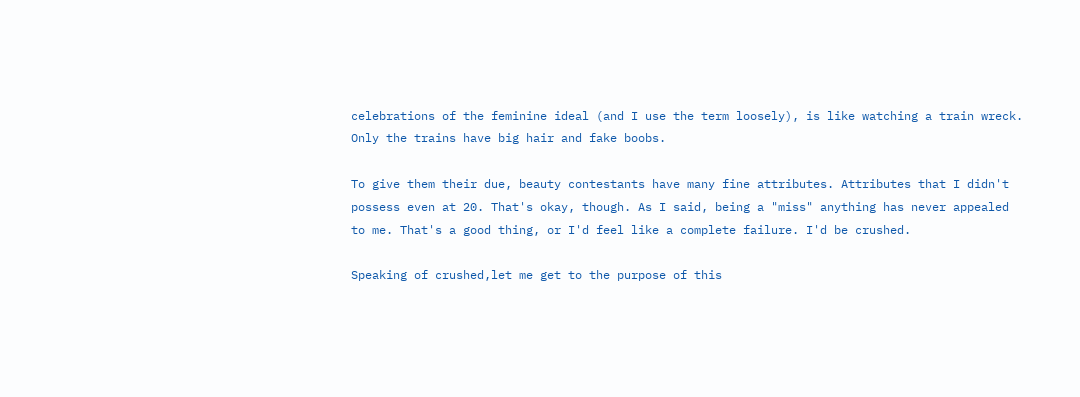celebrations of the feminine ideal (and I use the term loosely), is like watching a train wreck. Only the trains have big hair and fake boobs.

To give them their due, beauty contestants have many fine attributes. Attributes that I didn't possess even at 20. That's okay, though. As I said, being a "miss" anything has never appealed to me. That's a good thing, or I'd feel like a complete failure. I'd be crushed.

Speaking of crushed,let me get to the purpose of this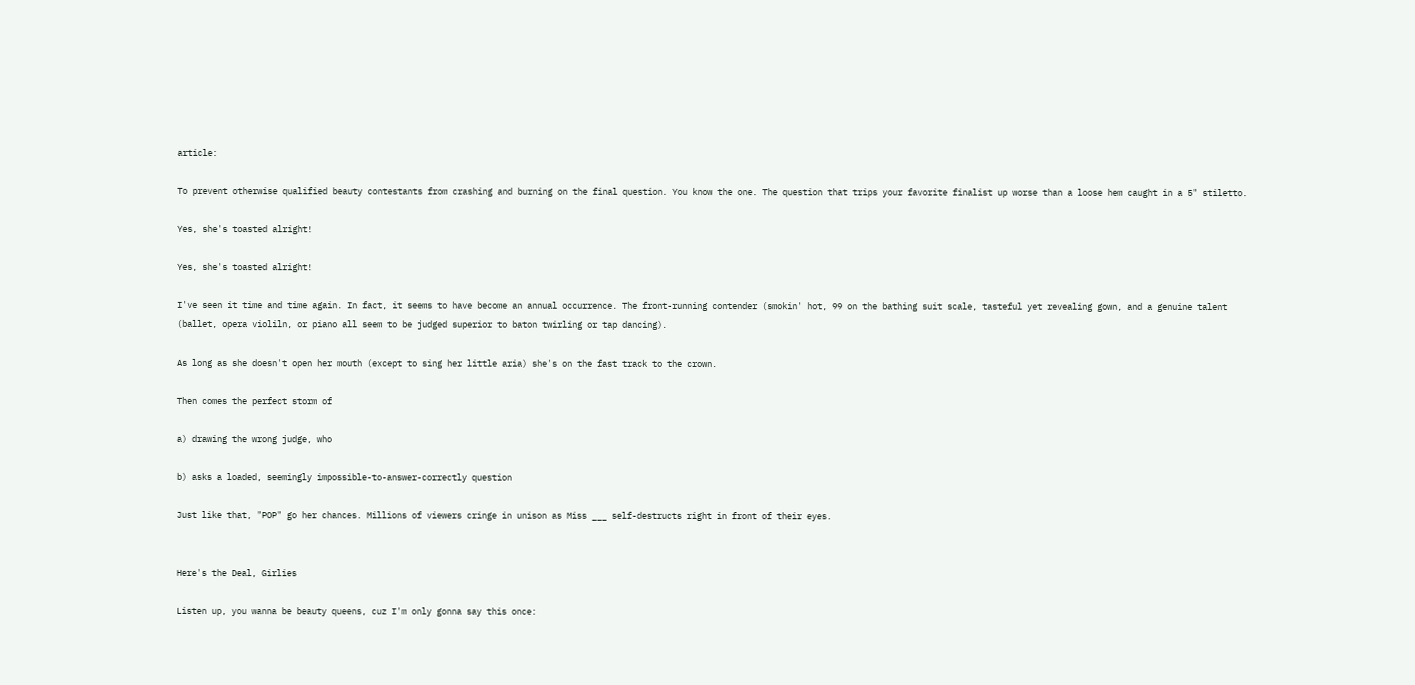article:

To prevent otherwise qualified beauty contestants from crashing and burning on the final question. You know the one. The question that trips your favorite finalist up worse than a loose hem caught in a 5" stiletto.

Yes, she's toasted alright!

Yes, she's toasted alright!

I've seen it time and time again. In fact, it seems to have become an annual occurrence. The front-running contender (smokin' hot, 99 on the bathing suit scale, tasteful yet revealing gown, and a genuine talent (ballet, opera violiln, or piano all seem to be judged superior to baton twirling or tap dancing).

As long as she doesn't open her mouth (except to sing her little aria) she's on the fast track to the crown.

Then comes the perfect storm of

a) drawing the wrong judge, who

b) asks a loaded, seemingly impossible-to-answer-correctly question

Just like that, "POP" go her chances. Millions of viewers cringe in unison as Miss ___ self-destructs right in front of their eyes.


Here's the Deal, Girlies

Listen up, you wanna be beauty queens, cuz I'm only gonna say this once: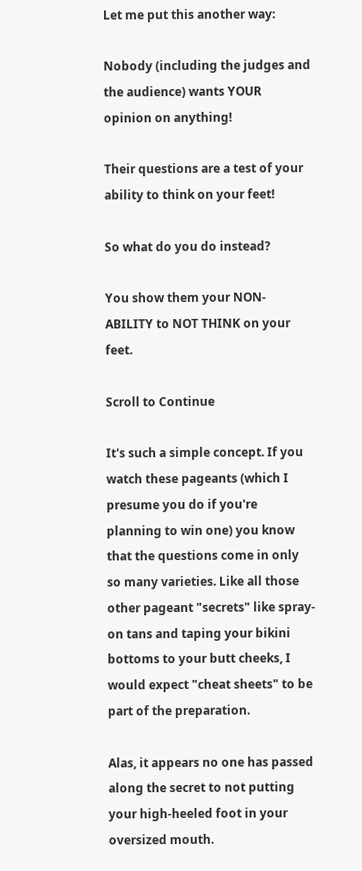Let me put this another way:

Nobody (including the judges and the audience) wants YOUR opinion on anything!

Their questions are a test of your ability to think on your feet!

So what do you do instead?

You show them your NON-ABILITY to NOT THINK on your feet.

Scroll to Continue

It's such a simple concept. If you watch these pageants (which I presume you do if you're planning to win one) you know that the questions come in only so many varieties. Like all those other pageant "secrets" like spray-on tans and taping your bikini bottoms to your butt cheeks, I would expect "cheat sheets" to be part of the preparation.

Alas, it appears no one has passed along the secret to not putting your high-heeled foot in your oversized mouth.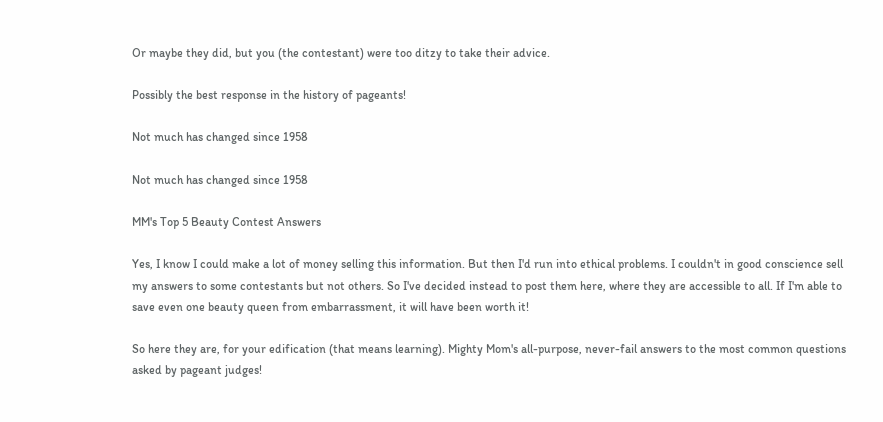Or maybe they did, but you (the contestant) were too ditzy to take their advice.

Possibly the best response in the history of pageants!

Not much has changed since 1958

Not much has changed since 1958

MM's Top 5 Beauty Contest Answers

Yes, I know I could make a lot of money selling this information. But then I'd run into ethical problems. I couldn't in good conscience sell my answers to some contestants but not others. So I've decided instead to post them here, where they are accessible to all. If I'm able to save even one beauty queen from embarrassment, it will have been worth it!

So here they are, for your edification (that means learning). Mighty Mom's all-purpose, never-fail answers to the most common questions asked by pageant judges!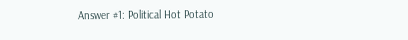Answer #1: Political Hot Potato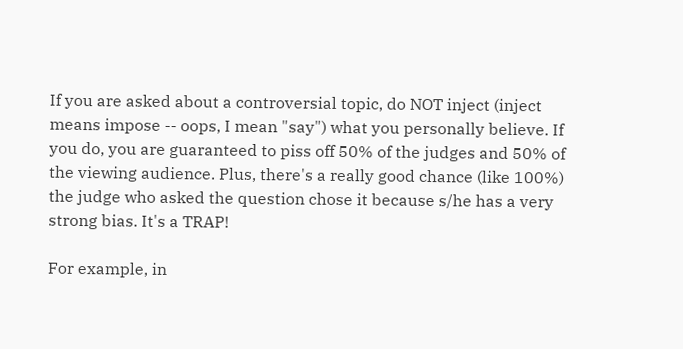If you are asked about a controversial topic, do NOT inject (inject means impose -- oops, I mean "say") what you personally believe. If you do, you are guaranteed to piss off 50% of the judges and 50% of the viewing audience. Plus, there's a really good chance (like 100%) the judge who asked the question chose it because s/he has a very strong bias. It's a TRAP!

For example, in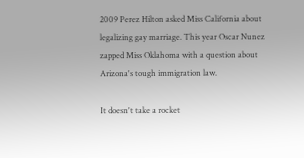2009 Perez Hilton asked Miss California about legalizing gay marriage. This year Oscar Nunez zapped Miss Oklahoma with a question about Arizona's tough immigration law.

It doesn't take a rocket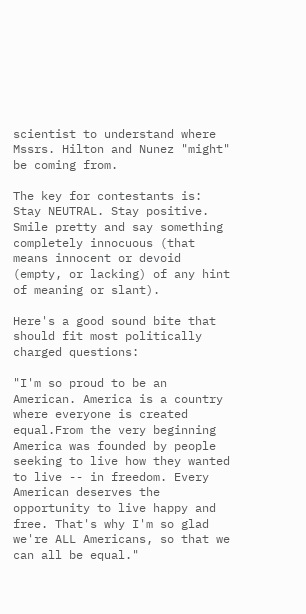scientist to understand where Mssrs. Hilton and Nunez "might" be coming from.

The key for contestants is: Stay NEUTRAL. Stay positive. Smile pretty and say something completely innocuous (that means innocent or devoid (empty, or lacking) of any hint of meaning or slant).

Here's a good sound bite that should fit most politically charged questions:

"I'm so proud to be an American. America is a country where everyone is created equal.From the very beginning America was founded by people seeking to live how they wanted to live -- in freedom. Every American deserves the opportunity to live happy and free. That's why I'm so glad we're ALL Americans, so that we can all be equal."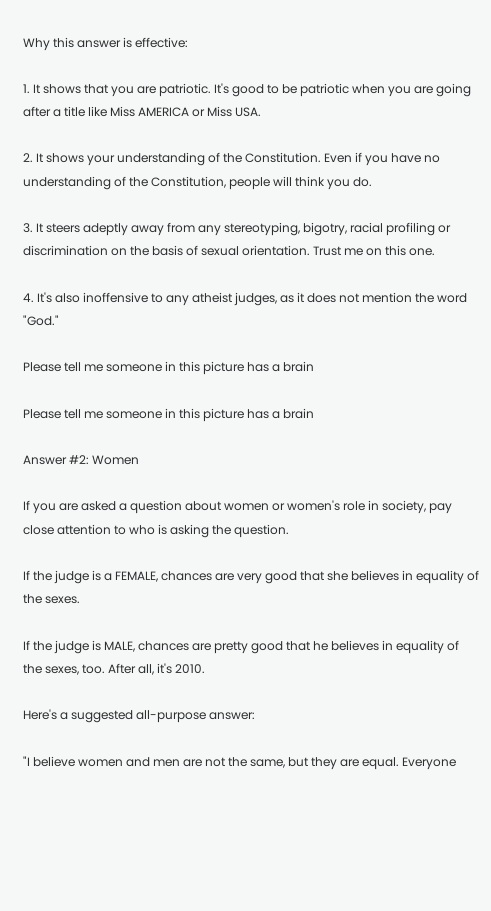Why this answer is effective:

1. It shows that you are patriotic. It's good to be patriotic when you are going after a title like Miss AMERICA or Miss USA.

2. It shows your understanding of the Constitution. Even if you have no understanding of the Constitution, people will think you do.

3. It steers adeptly away from any stereotyping, bigotry, racial profiling or discrimination on the basis of sexual orientation. Trust me on this one.

4. It's also inoffensive to any atheist judges, as it does not mention the word "God."

Please tell me someone in this picture has a brain

Please tell me someone in this picture has a brain

Answer #2: Women

If you are asked a question about women or women's role in society, pay close attention to who is asking the question.

If the judge is a FEMALE, chances are very good that she believes in equality of the sexes.

If the judge is MALE, chances are pretty good that he believes in equality of the sexes, too. After all, it's 2010.

Here's a suggested all-purpose answer:

"I believe women and men are not the same, but they are equal. Everyone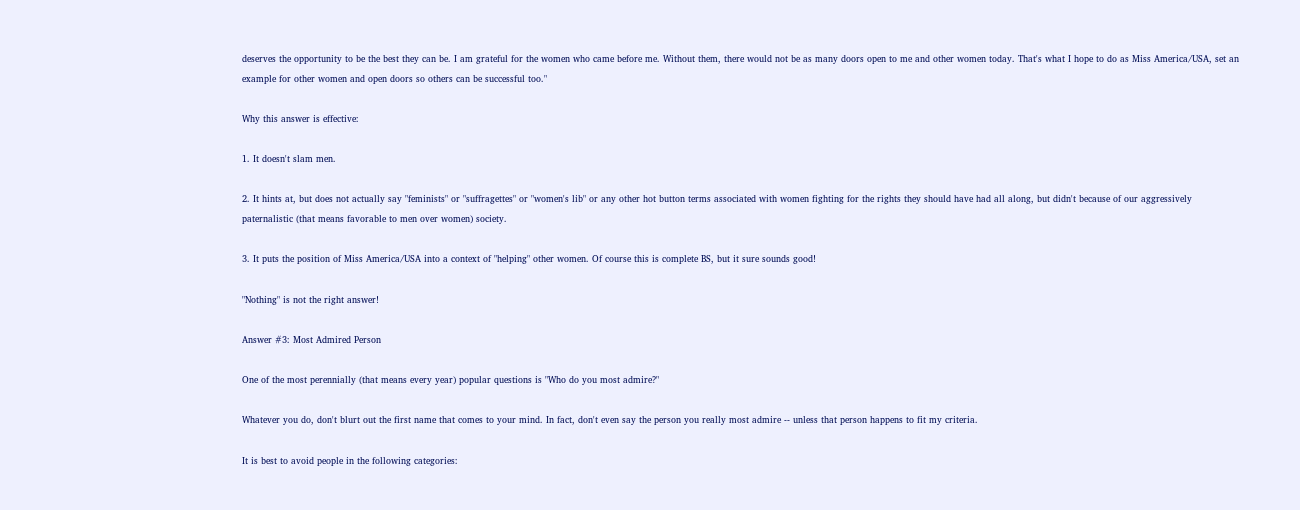deserves the opportunity to be the best they can be. I am grateful for the women who came before me. Without them, there would not be as many doors open to me and other women today. That's what I hope to do as Miss America/USA, set an example for other women and open doors so others can be successful too."

Why this answer is effective:

1. It doesn't slam men.

2. It hints at, but does not actually say "feminists" or "suffragettes" or "women's lib" or any other hot button terms associated with women fighting for the rights they should have had all along, but didn't because of our aggressively paternalistic (that means favorable to men over women) society.

3. It puts the position of Miss America/USA into a context of "helping" other women. Of course this is complete BS, but it sure sounds good!

"Nothing" is not the right answer!

Answer #3: Most Admired Person

One of the most perennially (that means every year) popular questions is "Who do you most admire?"

Whatever you do, don't blurt out the first name that comes to your mind. In fact, don't even say the person you really most admire -- unless that person happens to fit my criteria.

It is best to avoid people in the following categories: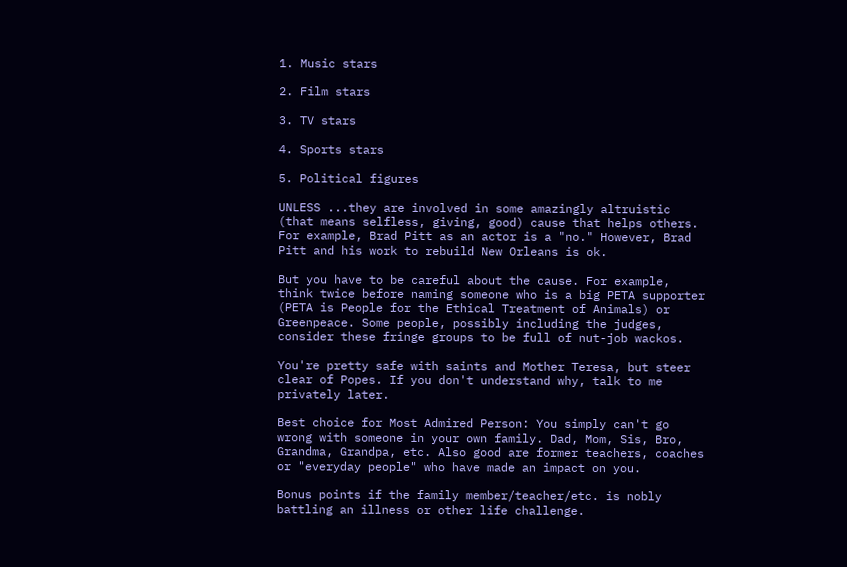1. Music stars

2. Film stars

3. TV stars

4. Sports stars

5. Political figures

UNLESS ...they are involved in some amazingly altruistic (that means selfless, giving, good) cause that helps others. For example, Brad Pitt as an actor is a "no." However, Brad Pitt and his work to rebuild New Orleans is ok.

But you have to be careful about the cause. For example, think twice before naming someone who is a big PETA supporter (PETA is People for the Ethical Treatment of Animals) or Greenpeace. Some people, possibly including the judges, consider these fringe groups to be full of nut-job wackos.

You're pretty safe with saints and Mother Teresa, but steer clear of Popes. If you don't understand why, talk to me privately later.

Best choice for Most Admired Person: You simply can't go wrong with someone in your own family. Dad, Mom, Sis, Bro, Grandma, Grandpa, etc. Also good are former teachers, coaches or "everyday people" who have made an impact on you.

Bonus points if the family member/teacher/etc. is nobly battling an illness or other life challenge.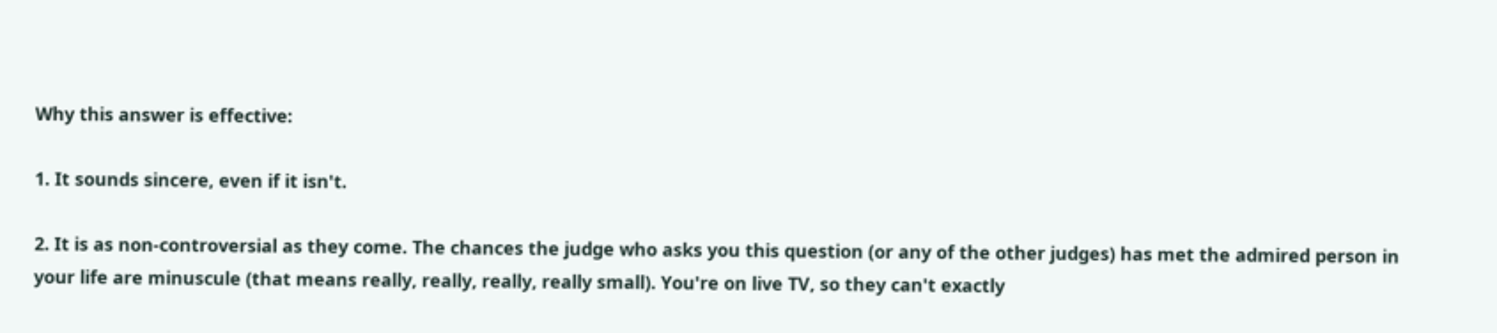Why this answer is effective:

1. It sounds sincere, even if it isn't.

2. It is as non-controversial as they come. The chances the judge who asks you this question (or any of the other judges) has met the admired person in your life are minuscule (that means really, really, really, really small). You're on live TV, so they can't exactly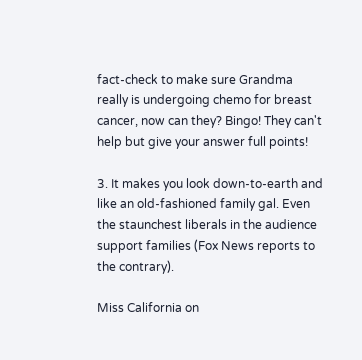fact-check to make sure Grandma really is undergoing chemo for breast cancer, now can they? Bingo! They can't help but give your answer full points!

3. It makes you look down-to-earth and like an old-fashioned family gal. Even the staunchest liberals in the audience support families (Fox News reports to the contrary).

Miss California on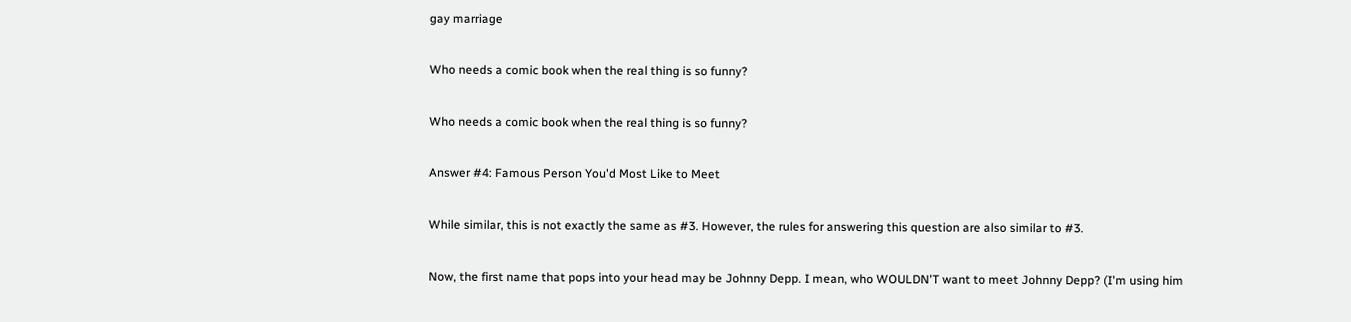gay marriage

Who needs a comic book when the real thing is so funny?

Who needs a comic book when the real thing is so funny?

Answer #4: Famous Person You'd Most Like to Meet

While similar, this is not exactly the same as #3. However, the rules for answering this question are also similar to #3.

Now, the first name that pops into your head may be Johnny Depp. I mean, who WOULDN'T want to meet Johnny Depp? (I'm using him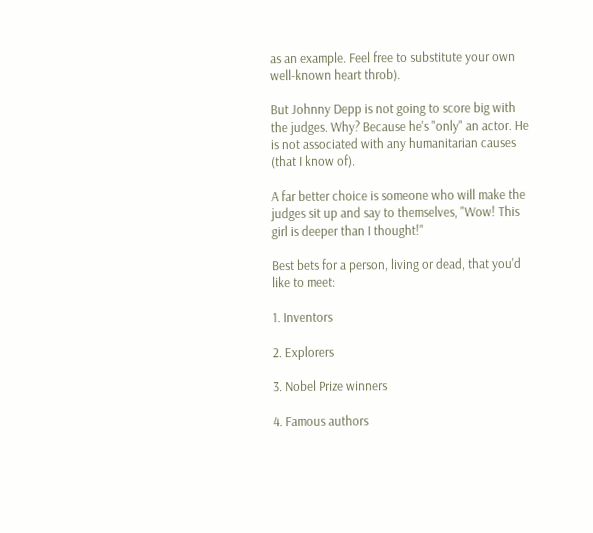as an example. Feel free to substitute your own well-known heart throb).

But Johnny Depp is not going to score big with the judges. Why? Because he's "only" an actor. He is not associated with any humanitarian causes (that I know of).

A far better choice is someone who will make the judges sit up and say to themselves, "Wow! This girl is deeper than I thought!"

Best bets for a person, living or dead, that you'd like to meet:

1. Inventors

2. Explorers

3. Nobel Prize winners

4. Famous authors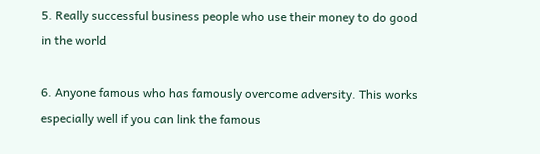5. Really successful business people who use their money to do good in the world

6. Anyone famous who has famously overcome adversity. This works especially well if you can link the famous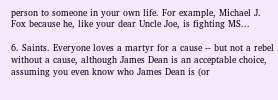person to someone in your own life. For example, Michael J. Fox because he, like your dear Uncle Joe, is fighting MS...

6. Saints. Everyone loves a martyr for a cause -- but not a rebel without a cause, although James Dean is an acceptable choice, assuming you even know who James Dean is (or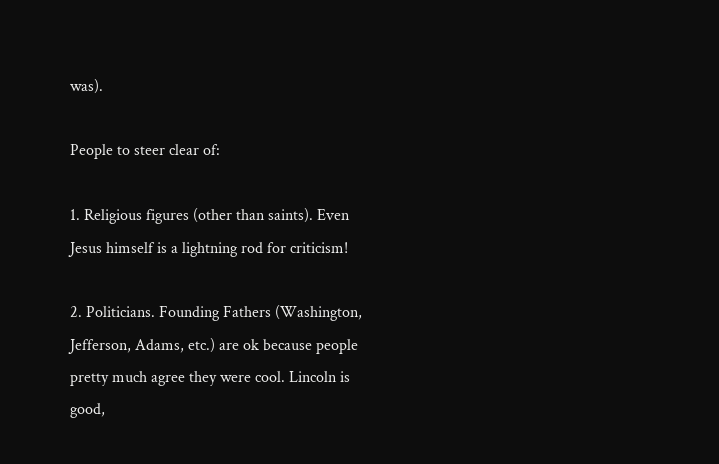was).

People to steer clear of:

1. Religious figures (other than saints). Even Jesus himself is a lightning rod for criticism!

2. Politicians. Founding Fathers (Washington, Jefferson, Adams, etc.) are ok because people pretty much agree they were cool. Lincoln is good,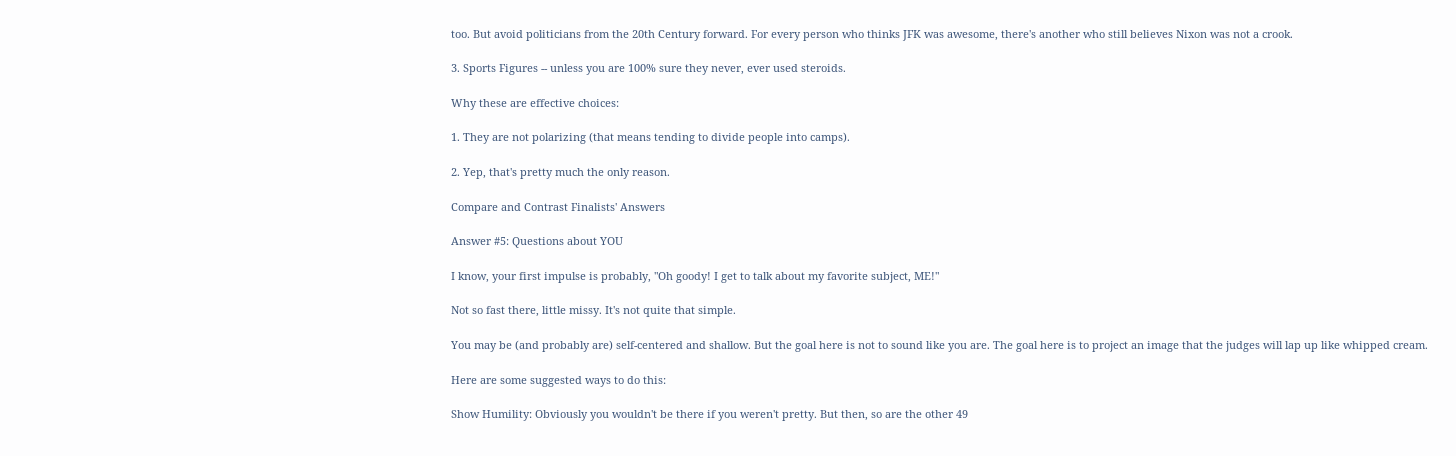too. But avoid politicians from the 20th Century forward. For every person who thinks JFK was awesome, there's another who still believes Nixon was not a crook.

3. Sports Figures -- unless you are 100% sure they never, ever used steroids.

Why these are effective choices:

1. They are not polarizing (that means tending to divide people into camps).

2. Yep, that's pretty much the only reason.

Compare and Contrast Finalists' Answers

Answer #5: Questions about YOU

I know, your first impulse is probably, "Oh goody! I get to talk about my favorite subject, ME!"

Not so fast there, little missy. It's not quite that simple.

You may be (and probably are) self-centered and shallow. But the goal here is not to sound like you are. The goal here is to project an image that the judges will lap up like whipped cream.

Here are some suggested ways to do this:

Show Humility: Obviously you wouldn't be there if you weren't pretty. But then, so are the other 49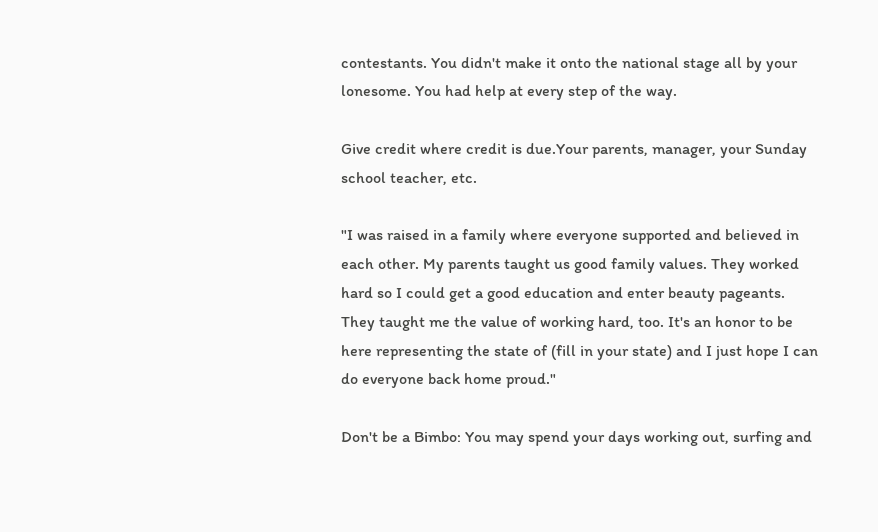contestants. You didn't make it onto the national stage all by your lonesome. You had help at every step of the way.

Give credit where credit is due.Your parents, manager, your Sunday school teacher, etc.

"I was raised in a family where everyone supported and believed in each other. My parents taught us good family values. They worked hard so I could get a good education and enter beauty pageants. They taught me the value of working hard, too. It's an honor to be here representing the state of (fill in your state) and I just hope I can do everyone back home proud."

Don't be a Bimbo: You may spend your days working out, surfing and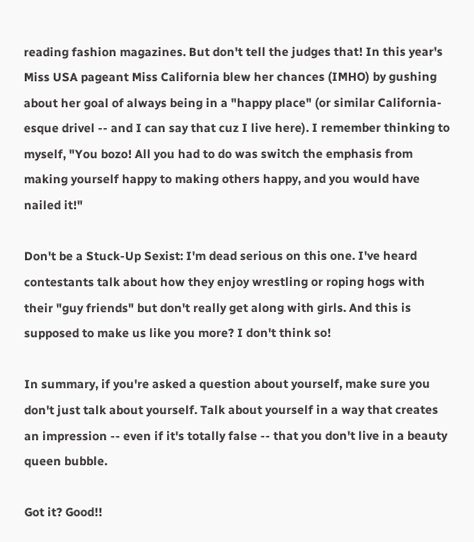reading fashion magazines. But don't tell the judges that! In this year's Miss USA pageant Miss California blew her chances (IMHO) by gushing about her goal of always being in a "happy place" (or similar California-esque drivel -- and I can say that cuz I live here). I remember thinking to myself, "You bozo! All you had to do was switch the emphasis from making yourself happy to making others happy, and you would have nailed it!"

Don't be a Stuck-Up Sexist: I'm dead serious on this one. I've heard contestants talk about how they enjoy wrestling or roping hogs with their "guy friends" but don't really get along with girls. And this is supposed to make us like you more? I don't think so!

In summary, if you're asked a question about yourself, make sure you don't just talk about yourself. Talk about yourself in a way that creates an impression -- even if it's totally false -- that you don't live in a beauty queen bubble.

Got it? Good!!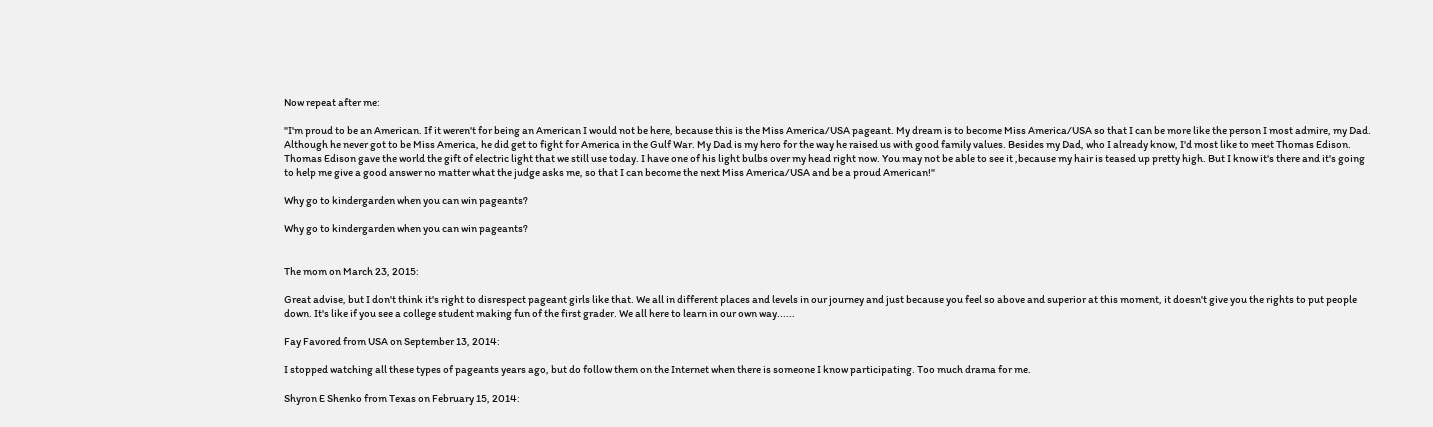Now repeat after me:

"I'm proud to be an American. If it weren't for being an American I would not be here, because this is the Miss America/USA pageant. My dream is to become Miss America/USA so that I can be more like the person I most admire, my Dad. Although he never got to be Miss America, he did get to fight for America in the Gulf War. My Dad is my hero for the way he raised us with good family values. Besides my Dad, who I already know, I'd most like to meet Thomas Edison. Thomas Edison gave the world the gift of electric light that we still use today. I have one of his light bulbs over my head right now. You may not be able to see it ,because my hair is teased up pretty high. But I know it's there and it's going to help me give a good answer no matter what the judge asks me, so that I can become the next Miss America/USA and be a proud American!"

Why go to kindergarden when you can win pageants?

Why go to kindergarden when you can win pageants?


The mom on March 23, 2015:

Great advise, but I don't think it's right to disrespect pageant girls like that. We all in different places and levels in our journey and just because you feel so above and superior at this moment, it doesn't give you the rights to put people down. It's like if you see a college student making fun of the first grader. We all here to learn in our own way......

Fay Favored from USA on September 13, 2014:

I stopped watching all these types of pageants years ago, but do follow them on the Internet when there is someone I know participating. Too much drama for me.

Shyron E Shenko from Texas on February 15, 2014: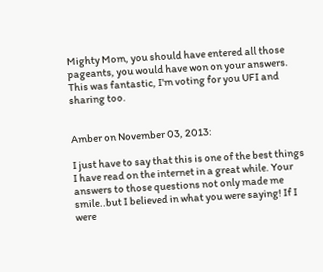Mighty Mom, you should have entered all those pageants, you would have won on your answers. This was fantastic, I'm voting for you UFI and sharing too.


Amber on November 03, 2013:

I just have to say that this is one of the best things I have read on the internet in a great while. Your answers to those questions not only made me smile..but I believed in what you were saying! If I were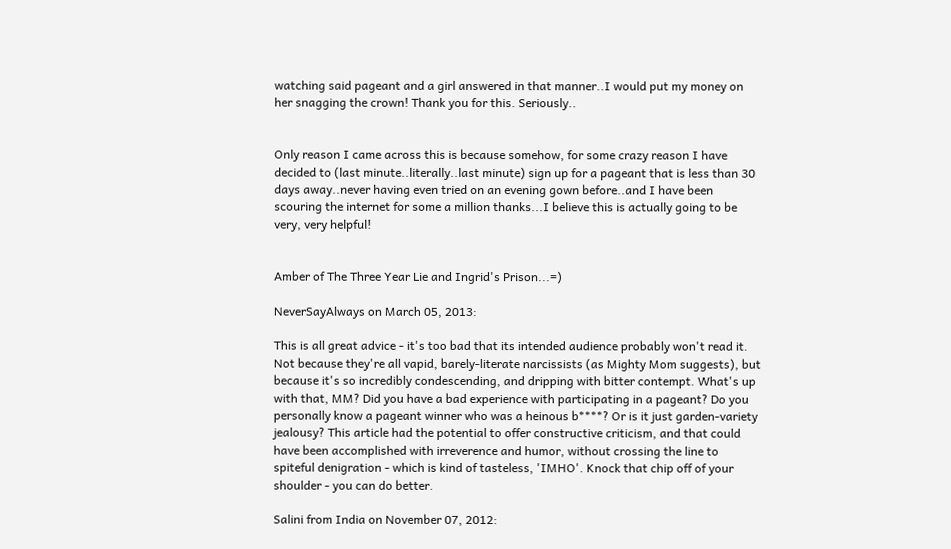watching said pageant and a girl answered in that manner..I would put my money on her snagging the crown! Thank you for this. Seriously..


Only reason I came across this is because somehow, for some crazy reason I have decided to (last minute..literally..last minute) sign up for a pageant that is less than 30 days away..never having even tried on an evening gown before..and I have been scouring the internet for some a million thanks...I believe this is actually going to be very, very helpful!


Amber of The Three Year Lie and Ingrid's Prison...=)

NeverSayAlways on March 05, 2013:

This is all great advice - it's too bad that its intended audience probably won't read it. Not because they're all vapid, barely-literate narcissists (as Mighty Mom suggests), but because it's so incredibly condescending, and dripping with bitter contempt. What's up with that, MM? Did you have a bad experience with participating in a pageant? Do you personally know a pageant winner who was a heinous b****? Or is it just garden-variety jealousy? This article had the potential to offer constructive criticism, and that could have been accomplished with irreverence and humor, without crossing the line to spiteful denigration - which is kind of tasteless, 'IMHO'. Knock that chip off of your shoulder - you can do better.

Salini from India on November 07, 2012: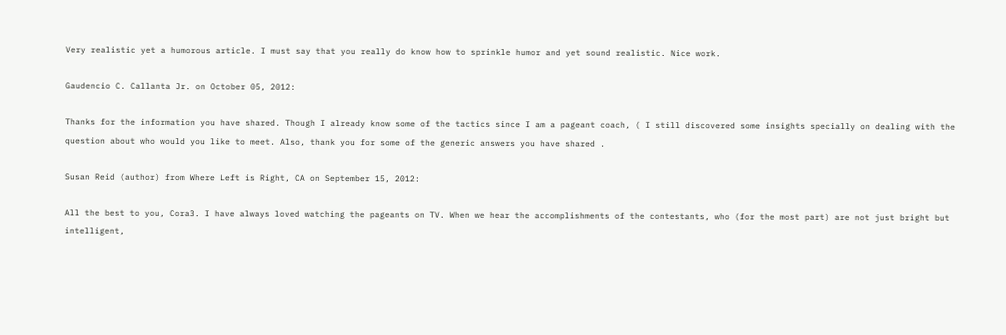Very realistic yet a humorous article. I must say that you really do know how to sprinkle humor and yet sound realistic. Nice work.

Gaudencio C. Callanta Jr. on October 05, 2012:

Thanks for the information you have shared. Though I already know some of the tactics since I am a pageant coach, ( I still discovered some insights specially on dealing with the question about who would you like to meet. Also, thank you for some of the generic answers you have shared .

Susan Reid (author) from Where Left is Right, CA on September 15, 2012:

All the best to you, Cora3. I have always loved watching the pageants on TV. When we hear the accomplishments of the contestants, who (for the most part) are not just bright but intelligent,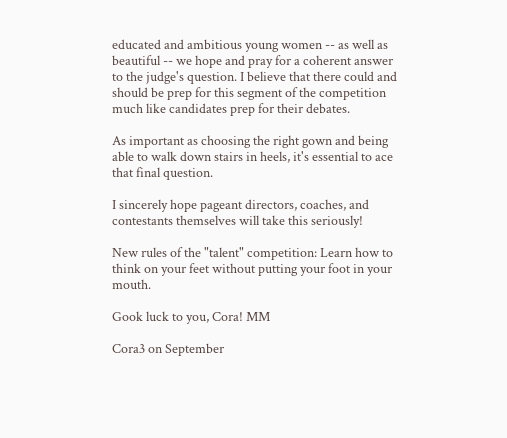educated and ambitious young women -- as well as beautiful -- we hope and pray for a coherent answer to the judge's question. I believe that there could and should be prep for this segment of the competition much like candidates prep for their debates.

As important as choosing the right gown and being able to walk down stairs in heels, it's essential to ace that final question.

I sincerely hope pageant directors, coaches, and contestants themselves will take this seriously!

New rules of the "talent" competition: Learn how to think on your feet without putting your foot in your mouth.

Gook luck to you, Cora! MM

Cora3 on September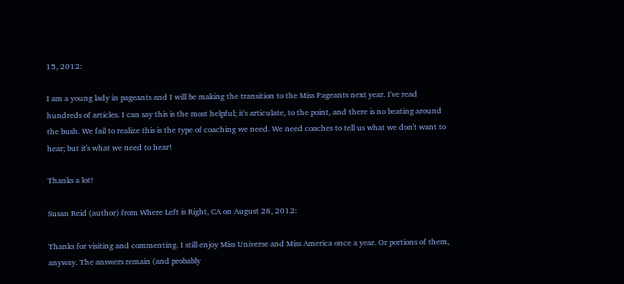15, 2012:

I am a young lady in pageants and I will be making the transition to the Miss Pageants next year. I've read hundreds of articles. I can say this is the most helpful; it's articulate, to the point, and there is no beating around the bush. We fail to realize this is the type of coaching we need. We need coaches to tell us what we don't want to hear; but it's what we need to hear!

Thanks a lot!

Susan Reid (author) from Where Left is Right, CA on August 28, 2012:

Thanks for visiting and commenting. I still enjoy Miss Universe and Miss America once a year. Or portions of them, anyway. The answers remain (and probably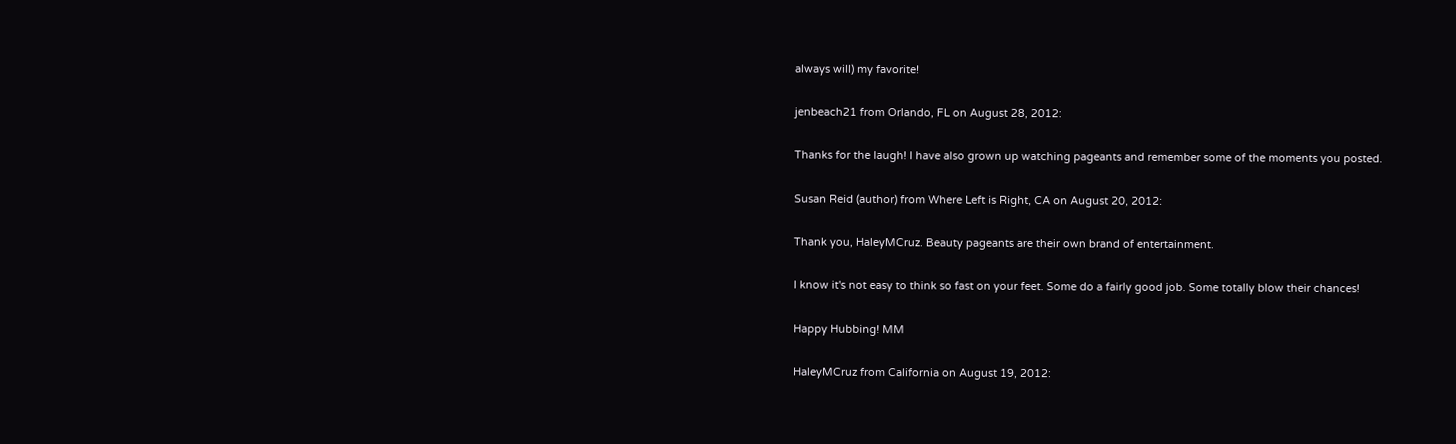always will) my favorite!

jenbeach21 from Orlando, FL on August 28, 2012:

Thanks for the laugh! I have also grown up watching pageants and remember some of the moments you posted.

Susan Reid (author) from Where Left is Right, CA on August 20, 2012:

Thank you, HaleyMCruz. Beauty pageants are their own brand of entertainment.

I know it's not easy to think so fast on your feet. Some do a fairly good job. Some totally blow their chances!

Happy Hubbing! MM

HaleyMCruz from California on August 19, 2012: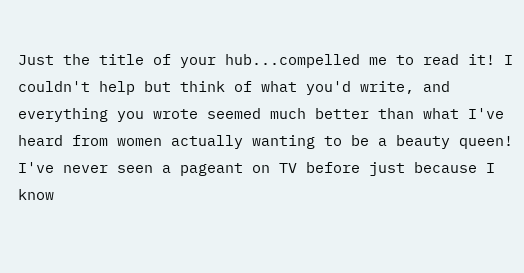Just the title of your hub...compelled me to read it! I couldn't help but think of what you'd write, and everything you wrote seemed much better than what I've heard from women actually wanting to be a beauty queen! I've never seen a pageant on TV before just because I know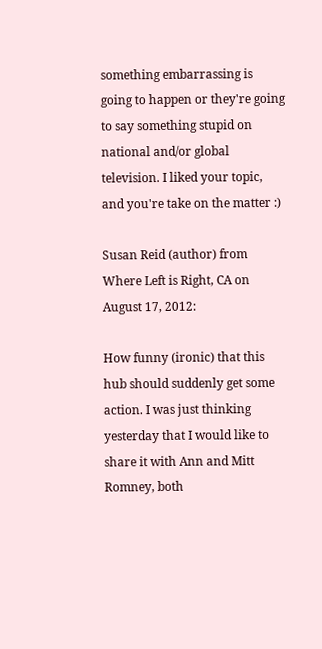something embarrassing is going to happen or they're going to say something stupid on national and/or global television. I liked your topic, and you're take on the matter :)

Susan Reid (author) from Where Left is Right, CA on August 17, 2012:

How funny (ironic) that this hub should suddenly get some action. I was just thinking yesterday that I would like to share it with Ann and Mitt Romney, both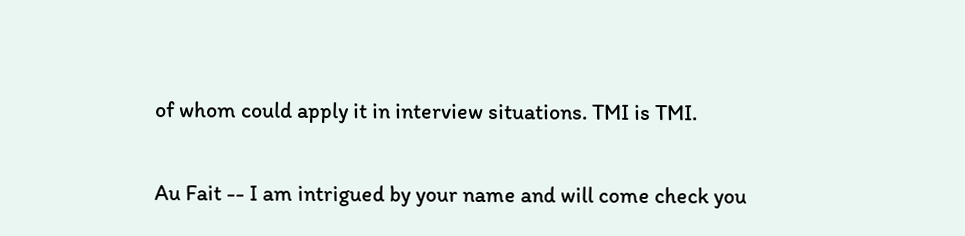of whom could apply it in interview situations. TMI is TMI.

Au Fait -- I am intrigued by your name and will come check you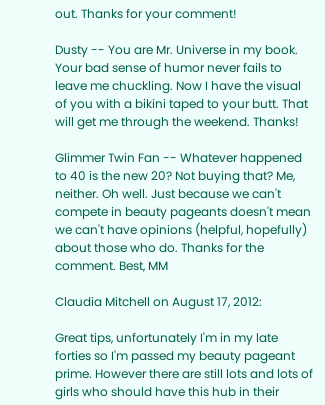out. Thanks for your comment!

Dusty -- You are Mr. Universe in my book. Your bad sense of humor never fails to leave me chuckling. Now I have the visual of you with a bikini taped to your butt. That will get me through the weekend. Thanks!

Glimmer Twin Fan -- Whatever happened to 40 is the new 20? Not buying that? Me, neither. Oh well. Just because we can't compete in beauty pageants doesn't mean we can't have opinions (helpful, hopefully) about those who do. Thanks for the comment. Best, MM

Claudia Mitchell on August 17, 2012:

Great tips, unfortunately I'm in my late forties so I'm passed my beauty pageant prime. However there are still lots and lots of girls who should have this hub in their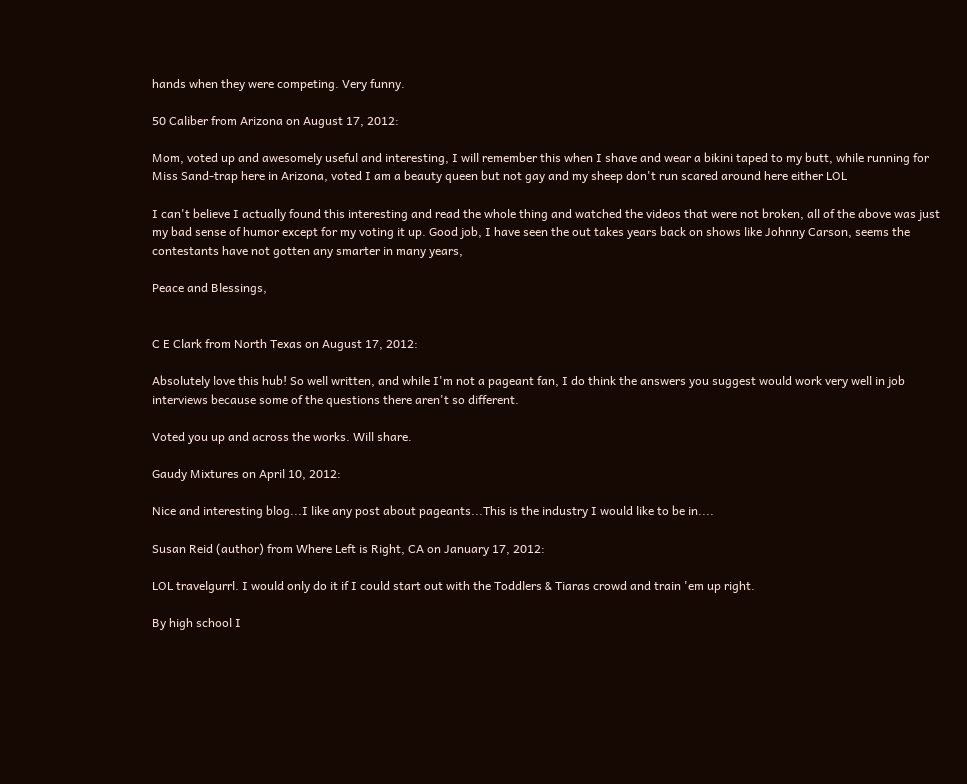hands when they were competing. Very funny.

50 Caliber from Arizona on August 17, 2012:

Mom, voted up and awesomely useful and interesting, I will remember this when I shave and wear a bikini taped to my butt, while running for Miss Sand-trap here in Arizona, voted I am a beauty queen but not gay and my sheep don't run scared around here either LOL

I can't believe I actually found this interesting and read the whole thing and watched the videos that were not broken, all of the above was just my bad sense of humor except for my voting it up. Good job, I have seen the out takes years back on shows like Johnny Carson, seems the contestants have not gotten any smarter in many years,

Peace and Blessings,


C E Clark from North Texas on August 17, 2012:

Absolutely love this hub! So well written, and while I'm not a pageant fan, I do think the answers you suggest would work very well in job interviews because some of the questions there aren't so different.

Voted you up and across the works. Will share.

Gaudy Mixtures on April 10, 2012:

Nice and interesting blog...I like any post about pageants...This is the industry I would like to be in....

Susan Reid (author) from Where Left is Right, CA on January 17, 2012:

LOL travelgurrl. I would only do it if I could start out with the Toddlers & Tiaras crowd and train 'em up right.

By high school I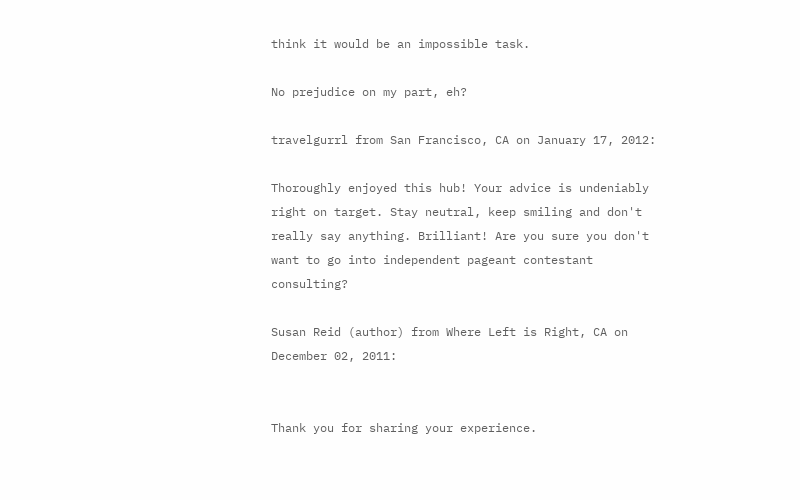think it would be an impossible task.

No prejudice on my part, eh?

travelgurrl from San Francisco, CA on January 17, 2012:

Thoroughly enjoyed this hub! Your advice is undeniably right on target. Stay neutral, keep smiling and don't really say anything. Brilliant! Are you sure you don't want to go into independent pageant contestant consulting?

Susan Reid (author) from Where Left is Right, CA on December 02, 2011:


Thank you for sharing your experience.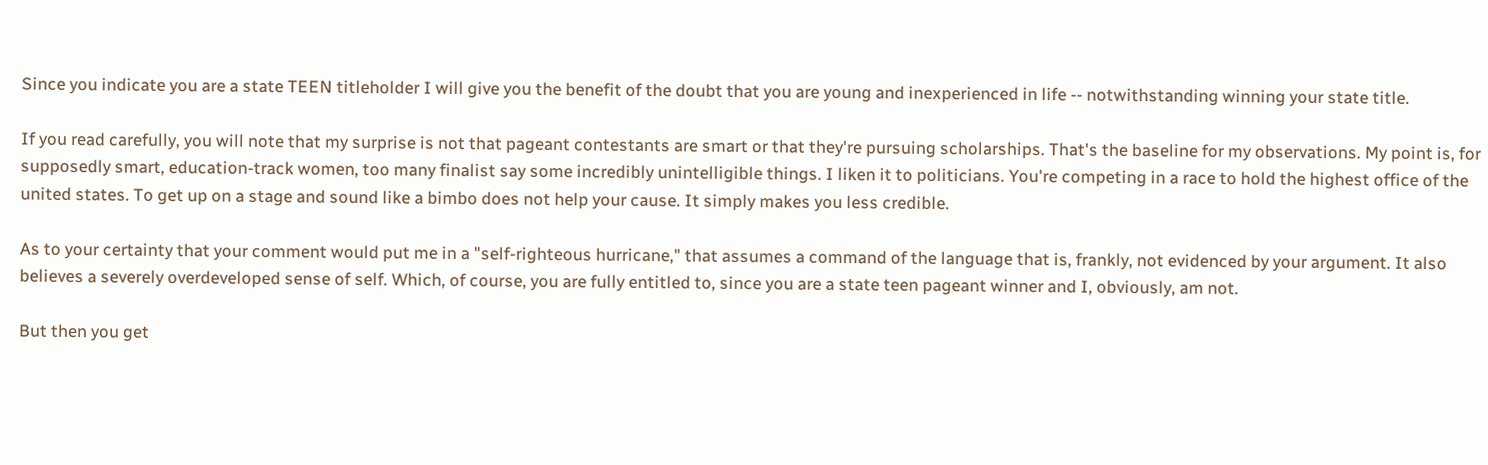Since you indicate you are a state TEEN titleholder I will give you the benefit of the doubt that you are young and inexperienced in life -- notwithstanding winning your state title.

If you read carefully, you will note that my surprise is not that pageant contestants are smart or that they're pursuing scholarships. That's the baseline for my observations. My point is, for supposedly smart, education-track women, too many finalist say some incredibly unintelligible things. I liken it to politicians. You're competing in a race to hold the highest office of the united states. To get up on a stage and sound like a bimbo does not help your cause. It simply makes you less credible.

As to your certainty that your comment would put me in a "self-righteous hurricane," that assumes a command of the language that is, frankly, not evidenced by your argument. It also believes a severely overdeveloped sense of self. Which, of course, you are fully entitled to, since you are a state teen pageant winner and I, obviously, am not.

But then you get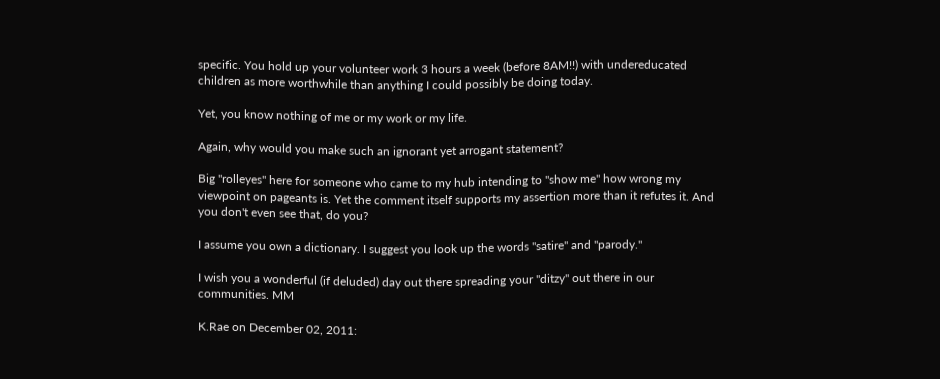specific. You hold up your volunteer work 3 hours a week (before 8AM!!) with undereducated children as more worthwhile than anything I could possibly be doing today.

Yet, you know nothing of me or my work or my life.

Again, why would you make such an ignorant yet arrogant statement?

Big "rolleyes" here for someone who came to my hub intending to "show me" how wrong my viewpoint on pageants is. Yet the comment itself supports my assertion more than it refutes it. And you don't even see that, do you?

I assume you own a dictionary. I suggest you look up the words "satire" and "parody."

I wish you a wonderful (if deluded) day out there spreading your "ditzy" out there in our communities. MM

K.Rae on December 02, 2011: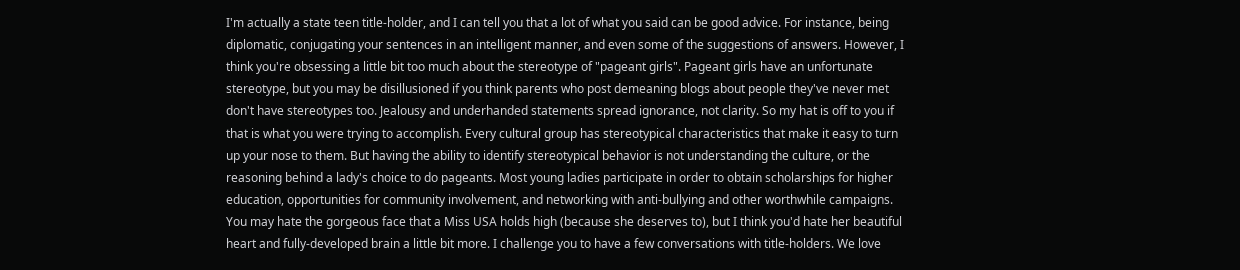I'm actually a state teen title-holder, and I can tell you that a lot of what you said can be good advice. For instance, being diplomatic, conjugating your sentences in an intelligent manner, and even some of the suggestions of answers. However, I think you're obsessing a little bit too much about the stereotype of "pageant girls". Pageant girls have an unfortunate stereotype, but you may be disillusioned if you think parents who post demeaning blogs about people they've never met don't have stereotypes too. Jealousy and underhanded statements spread ignorance, not clarity. So my hat is off to you if that is what you were trying to accomplish. Every cultural group has stereotypical characteristics that make it easy to turn up your nose to them. But having the ability to identify stereotypical behavior is not understanding the culture, or the reasoning behind a lady's choice to do pageants. Most young ladies participate in order to obtain scholarships for higher education, opportunities for community involvement, and networking with anti-bullying and other worthwhile campaigns. You may hate the gorgeous face that a Miss USA holds high (because she deserves to), but I think you'd hate her beautiful heart and fully-developed brain a little bit more. I challenge you to have a few conversations with title-holders. We love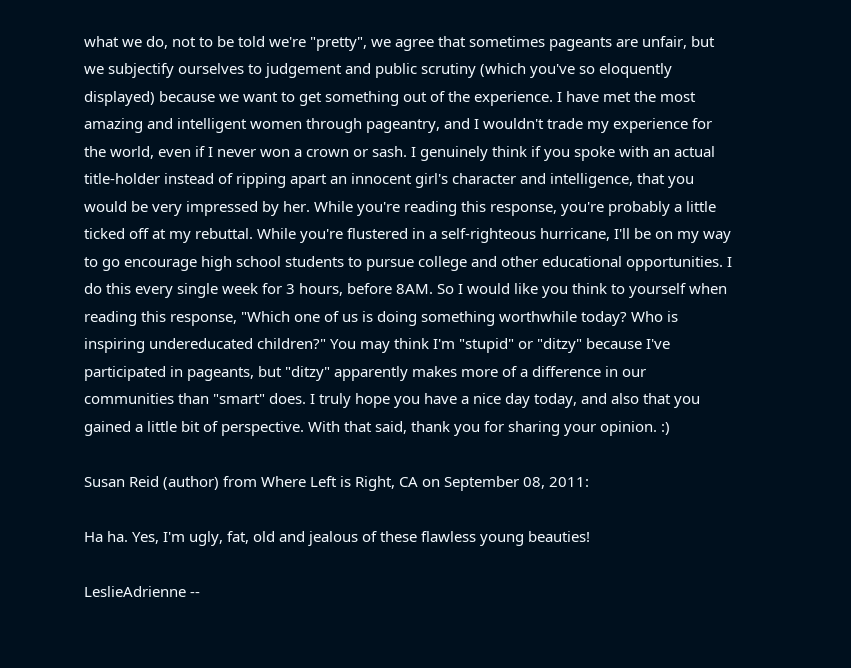what we do, not to be told we're "pretty", we agree that sometimes pageants are unfair, but we subjectify ourselves to judgement and public scrutiny (which you've so eloquently displayed) because we want to get something out of the experience. I have met the most amazing and intelligent women through pageantry, and I wouldn't trade my experience for the world, even if I never won a crown or sash. I genuinely think if you spoke with an actual title-holder instead of ripping apart an innocent girl's character and intelligence, that you would be very impressed by her. While you're reading this response, you're probably a little ticked off at my rebuttal. While you're flustered in a self-righteous hurricane, I'll be on my way to go encourage high school students to pursue college and other educational opportunities. I do this every single week for 3 hours, before 8AM. So I would like you think to yourself when reading this response, "Which one of us is doing something worthwhile today? Who is inspiring undereducated children?" You may think I'm "stupid" or "ditzy" because I've participated in pageants, but "ditzy" apparently makes more of a difference in our communities than "smart" does. I truly hope you have a nice day today, and also that you gained a little bit of perspective. With that said, thank you for sharing your opinion. :)

Susan Reid (author) from Where Left is Right, CA on September 08, 2011:

Ha ha. Yes, I'm ugly, fat, old and jealous of these flawless young beauties!

LeslieAdrienne --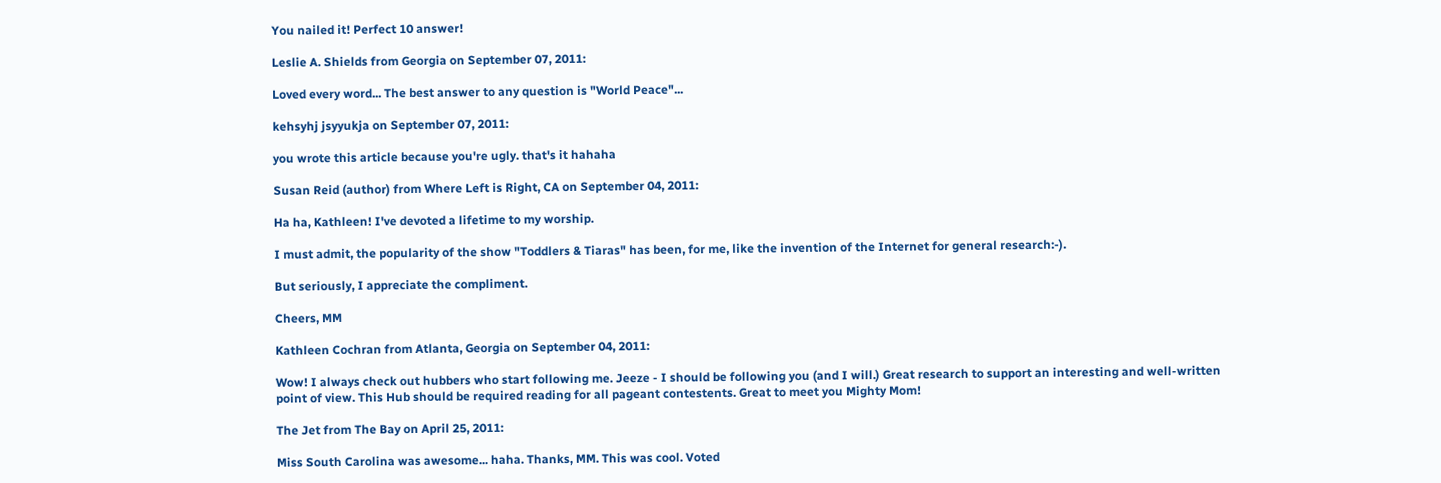You nailed it! Perfect 10 answer!

Leslie A. Shields from Georgia on September 07, 2011:

Loved every word... The best answer to any question is "World Peace"...

kehsyhj jsyyukja on September 07, 2011:

you wrote this article because you're ugly. that's it hahaha

Susan Reid (author) from Where Left is Right, CA on September 04, 2011:

Ha ha, Kathleen! I've devoted a lifetime to my worship.

I must admit, the popularity of the show "Toddlers & Tiaras" has been, for me, like the invention of the Internet for general research:-).

But seriously, I appreciate the compliment.

Cheers, MM

Kathleen Cochran from Atlanta, Georgia on September 04, 2011:

Wow! I always check out hubbers who start following me. Jeeze - I should be following you (and I will.) Great research to support an interesting and well-written point of view. This Hub should be required reading for all pageant contestents. Great to meet you Mighty Mom!

The Jet from The Bay on April 25, 2011:

Miss South Carolina was awesome... haha. Thanks, MM. This was cool. Voted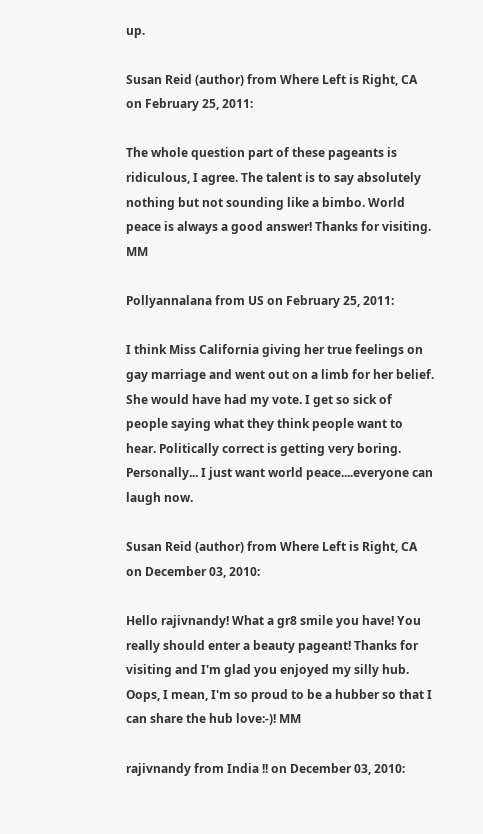up.

Susan Reid (author) from Where Left is Right, CA on February 25, 2011:

The whole question part of these pageants is ridiculous, I agree. The talent is to say absolutely nothing but not sounding like a bimbo. World peace is always a good answer! Thanks for visiting. MM

Pollyannalana from US on February 25, 2011:

I think Miss California giving her true feelings on gay marriage and went out on a limb for her belief. She would have had my vote. I get so sick of people saying what they think people want to hear. Politically correct is getting very boring. Personally... I just want world peace....everyone can laugh now.

Susan Reid (author) from Where Left is Right, CA on December 03, 2010:

Hello rajivnandy! What a gr8 smile you have! You really should enter a beauty pageant! Thanks for visiting and I'm glad you enjoyed my silly hub. Oops, I mean, I'm so proud to be a hubber so that I can share the hub love:-)! MM

rajivnandy from India !! on December 03, 2010: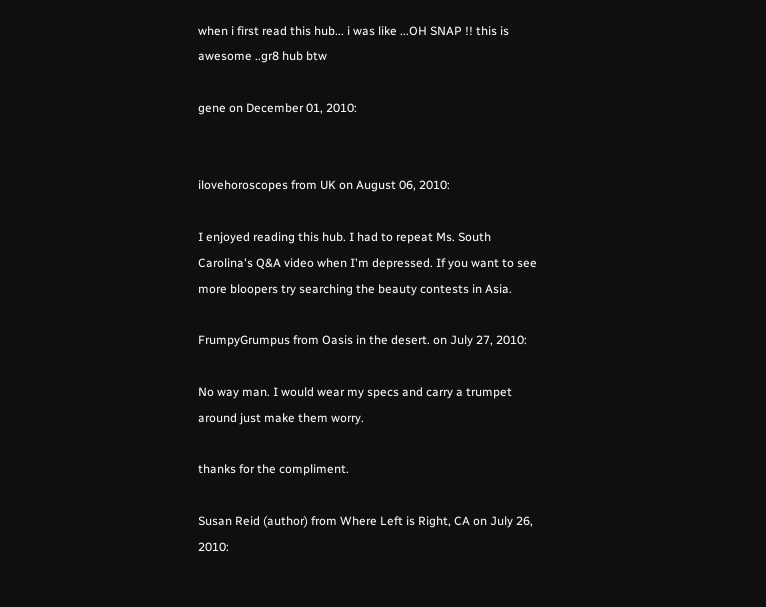when i first read this hub... i was like ...OH SNAP !! this is awesome ..gr8 hub btw

gene on December 01, 2010:


ilovehoroscopes from UK on August 06, 2010:

I enjoyed reading this hub. I had to repeat Ms. South Carolina's Q&A video when I'm depressed. If you want to see more bloopers try searching the beauty contests in Asia.

FrumpyGrumpus from Oasis in the desert. on July 27, 2010:

No way man. I would wear my specs and carry a trumpet around just make them worry.

thanks for the compliment.

Susan Reid (author) from Where Left is Right, CA on July 26, 2010: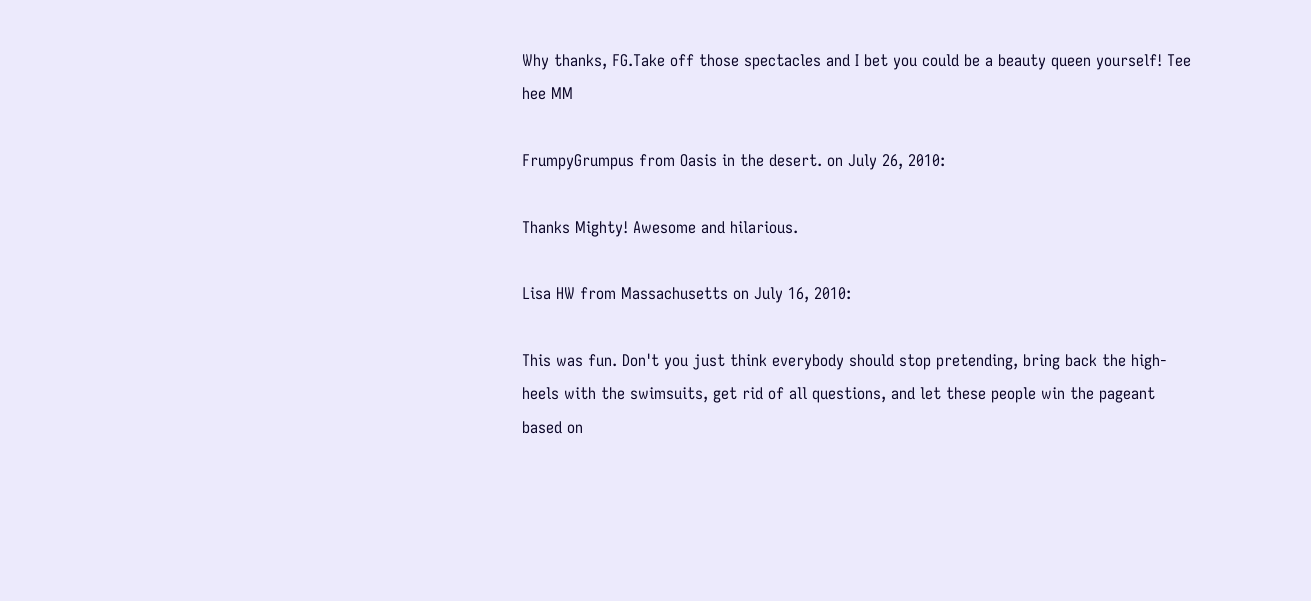Why thanks, FG.Take off those spectacles and I bet you could be a beauty queen yourself! Tee hee MM

FrumpyGrumpus from Oasis in the desert. on July 26, 2010:

Thanks Mighty! Awesome and hilarious.

Lisa HW from Massachusetts on July 16, 2010:

This was fun. Don't you just think everybody should stop pretending, bring back the high-heels with the swimsuits, get rid of all questions, and let these people win the pageant based on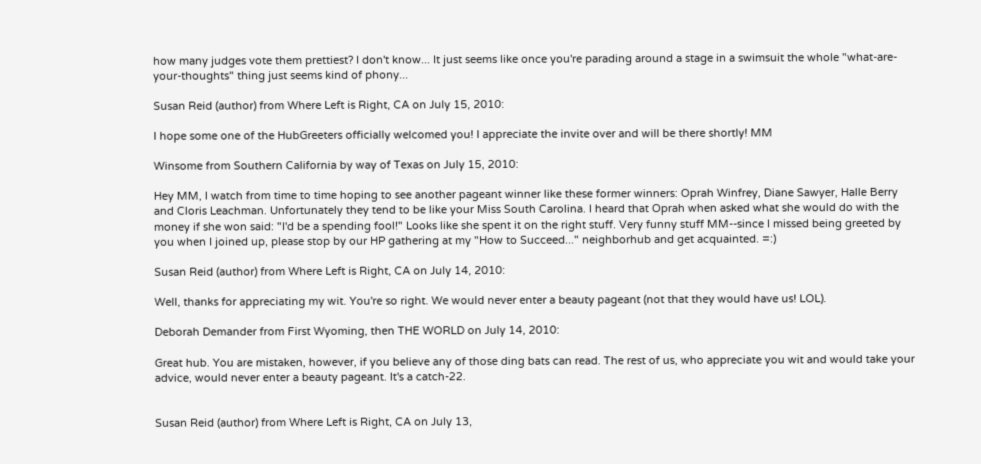how many judges vote them prettiest? I don't know... It just seems like once you're parading around a stage in a swimsuit the whole "what-are-your-thoughts" thing just seems kind of phony...

Susan Reid (author) from Where Left is Right, CA on July 15, 2010:

I hope some one of the HubGreeters officially welcomed you! I appreciate the invite over and will be there shortly! MM

Winsome from Southern California by way of Texas on July 15, 2010:

Hey MM, I watch from time to time hoping to see another pageant winner like these former winners: Oprah Winfrey, Diane Sawyer, Halle Berry and Cloris Leachman. Unfortunately they tend to be like your Miss South Carolina. I heard that Oprah when asked what she would do with the money if she won said: "I'd be a spending fool!" Looks like she spent it on the right stuff. Very funny stuff MM--since I missed being greeted by you when I joined up, please stop by our HP gathering at my "How to Succeed..." neighborhub and get acquainted. =:)

Susan Reid (author) from Where Left is Right, CA on July 14, 2010:

Well, thanks for appreciating my wit. You're so right. We would never enter a beauty pageant (not that they would have us! LOL).

Deborah Demander from First Wyoming, then THE WORLD on July 14, 2010:

Great hub. You are mistaken, however, if you believe any of those ding bats can read. The rest of us, who appreciate you wit and would take your advice, would never enter a beauty pageant. It's a catch-22.


Susan Reid (author) from Where Left is Right, CA on July 13,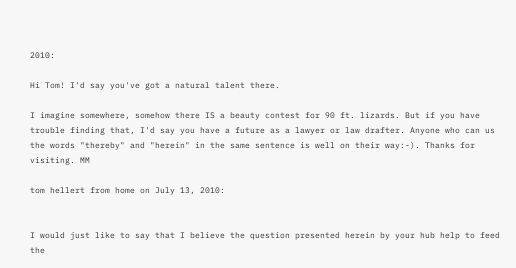2010:

Hi Tom! I'd say you've got a natural talent there.

I imagine somewhere, somehow there IS a beauty contest for 90 ft. lizards. But if you have trouble finding that, I'd say you have a future as a lawyer or law drafter. Anyone who can us the words "thereby" and "herein" in the same sentence is well on their way:-). Thanks for visiting. MM

tom hellert from home on July 13, 2010:


I would just like to say that I believe the question presented herein by your hub help to feed the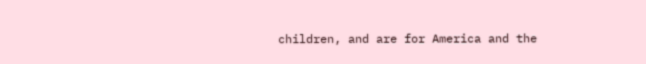children, and are for America and the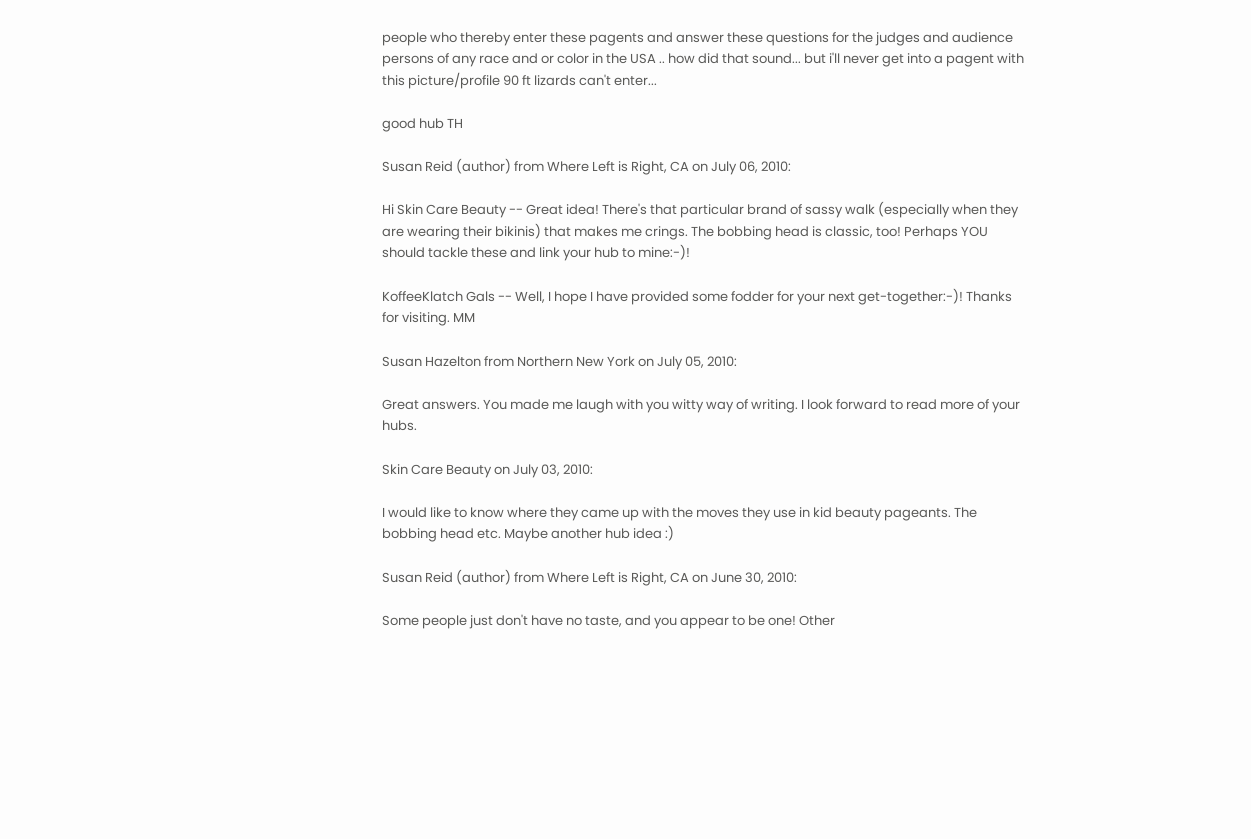people who thereby enter these pagents and answer these questions for the judges and audience persons of any race and or color in the USA .. how did that sound... but i'll never get into a pagent with this picture/profile 90 ft lizards can't enter...

good hub TH

Susan Reid (author) from Where Left is Right, CA on July 06, 2010:

Hi Skin Care Beauty -- Great idea! There's that particular brand of sassy walk (especially when they are wearing their bikinis) that makes me crings. The bobbing head is classic, too! Perhaps YOU should tackle these and link your hub to mine:-)!

KoffeeKlatch Gals -- Well, I hope I have provided some fodder for your next get-together:-)! Thanks for visiting. MM

Susan Hazelton from Northern New York on July 05, 2010:

Great answers. You made me laugh with you witty way of writing. I look forward to read more of your hubs.

Skin Care Beauty on July 03, 2010:

I would like to know where they came up with the moves they use in kid beauty pageants. The bobbing head etc. Maybe another hub idea :)

Susan Reid (author) from Where Left is Right, CA on June 30, 2010:

Some people just don't have no taste, and you appear to be one! Other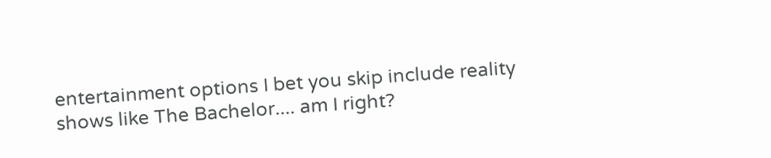entertainment options I bet you skip include reality shows like The Bachelor.... am I right?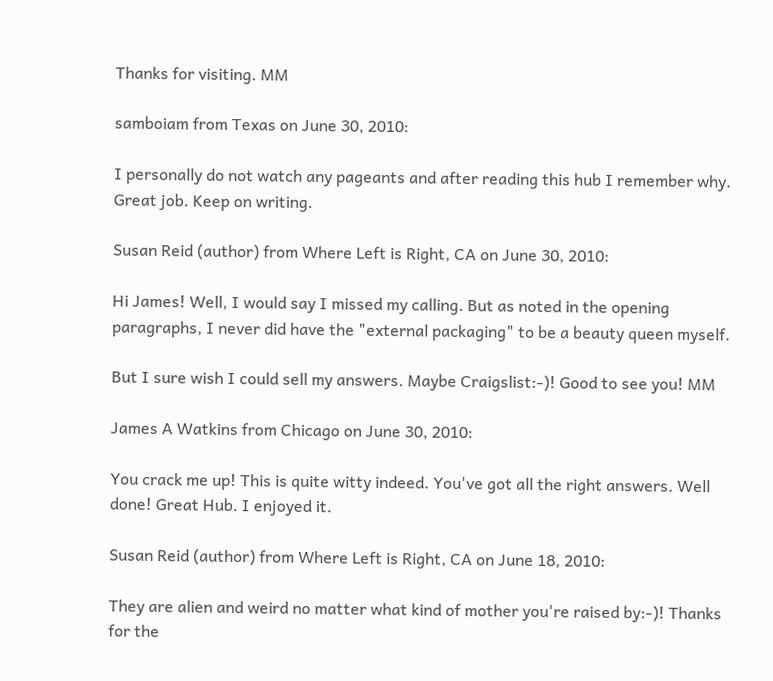Thanks for visiting. MM

samboiam from Texas on June 30, 2010:

I personally do not watch any pageants and after reading this hub I remember why. Great job. Keep on writing.

Susan Reid (author) from Where Left is Right, CA on June 30, 2010:

Hi James! Well, I would say I missed my calling. But as noted in the opening paragraphs, I never did have the "external packaging" to be a beauty queen myself.

But I sure wish I could sell my answers. Maybe Craigslist:-)! Good to see you! MM

James A Watkins from Chicago on June 30, 2010:

You crack me up! This is quite witty indeed. You've got all the right answers. Well done! Great Hub. I enjoyed it.

Susan Reid (author) from Where Left is Right, CA on June 18, 2010:

They are alien and weird no matter what kind of mother you're raised by:-)! Thanks for the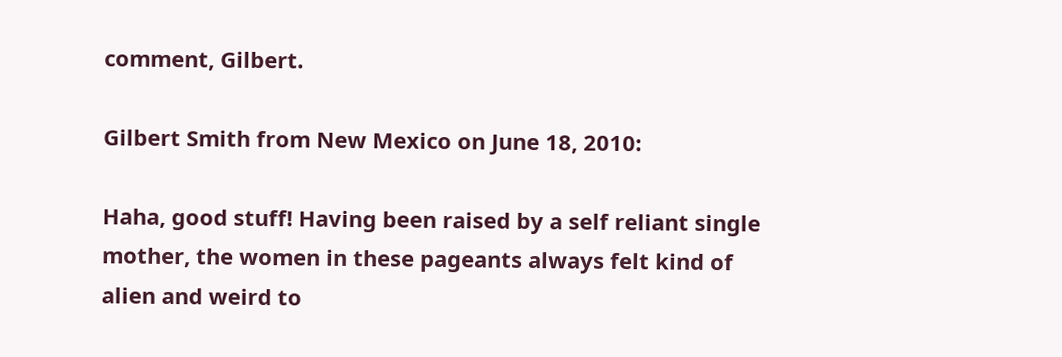comment, Gilbert.

Gilbert Smith from New Mexico on June 18, 2010:

Haha, good stuff! Having been raised by a self reliant single mother, the women in these pageants always felt kind of alien and weird to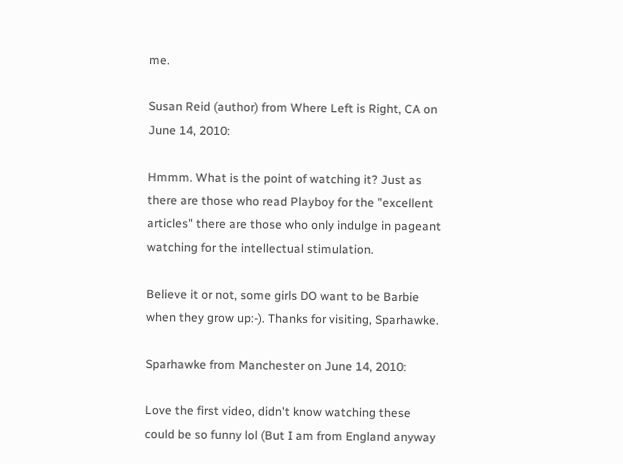me.

Susan Reid (author) from Where Left is Right, CA on June 14, 2010:

Hmmm. What is the point of watching it? Just as there are those who read Playboy for the "excellent articles" there are those who only indulge in pageant watching for the intellectual stimulation.

Believe it or not, some girls DO want to be Barbie when they grow up:-). Thanks for visiting, Sparhawke.

Sparhawke from Manchester on June 14, 2010:

Love the first video, didn't know watching these could be so funny lol (But I am from England anyway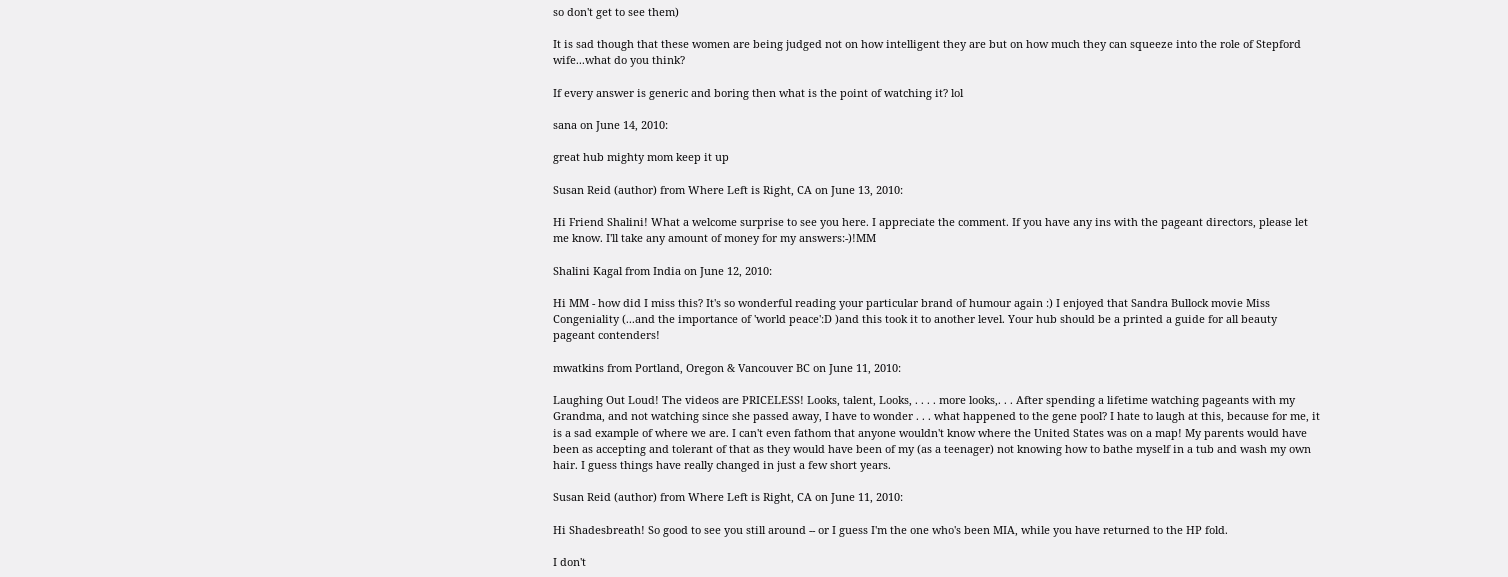so don't get to see them)

It is sad though that these women are being judged not on how intelligent they are but on how much they can squeeze into the role of Stepford wife...what do you think?

If every answer is generic and boring then what is the point of watching it? lol

sana on June 14, 2010:

great hub mighty mom keep it up

Susan Reid (author) from Where Left is Right, CA on June 13, 2010:

Hi Friend Shalini! What a welcome surprise to see you here. I appreciate the comment. If you have any ins with the pageant directors, please let me know. I'll take any amount of money for my answers:-)!MM

Shalini Kagal from India on June 12, 2010:

Hi MM - how did I miss this? It's so wonderful reading your particular brand of humour again :) I enjoyed that Sandra Bullock movie Miss Congeniality (...and the importance of 'world peace':D )and this took it to another level. Your hub should be a printed a guide for all beauty pageant contenders!

mwatkins from Portland, Oregon & Vancouver BC on June 11, 2010:

Laughing Out Loud! The videos are PRICELESS! Looks, talent, Looks, . . . . more looks,. . . After spending a lifetime watching pageants with my Grandma, and not watching since she passed away, I have to wonder . . . what happened to the gene pool? I hate to laugh at this, because for me, it is a sad example of where we are. I can't even fathom that anyone wouldn't know where the United States was on a map! My parents would have been as accepting and tolerant of that as they would have been of my (as a teenager) not knowing how to bathe myself in a tub and wash my own hair. I guess things have really changed in just a few short years.

Susan Reid (author) from Where Left is Right, CA on June 11, 2010:

Hi Shadesbreath! So good to see you still around -- or I guess I'm the one who's been MIA, while you have returned to the HP fold.

I don't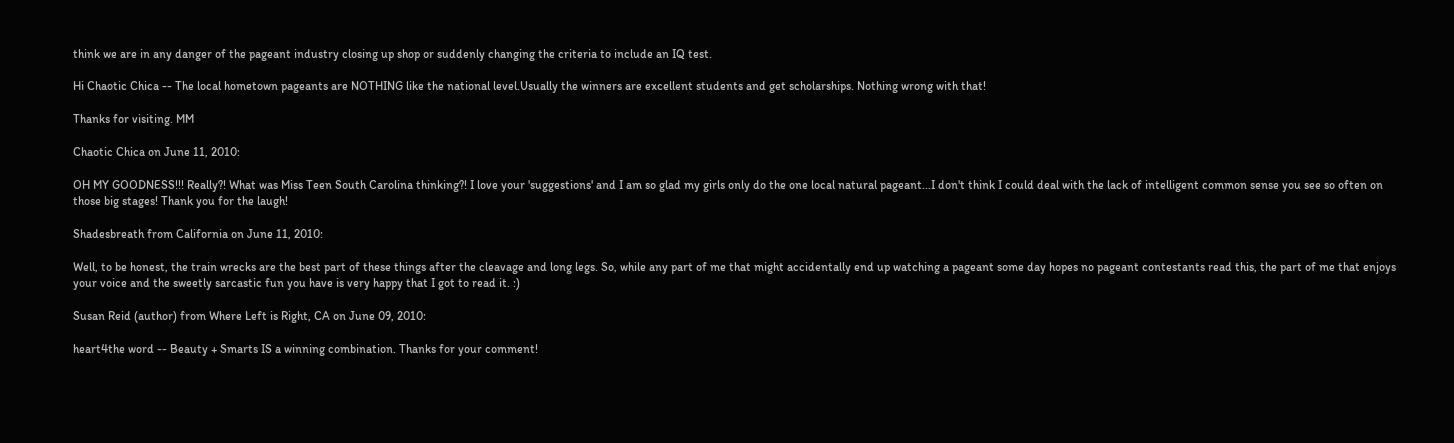think we are in any danger of the pageant industry closing up shop or suddenly changing the criteria to include an IQ test.

Hi Chaotic Chica -- The local hometown pageants are NOTHING like the national level.Usually the winners are excellent students and get scholarships. Nothing wrong with that!

Thanks for visiting. MM

Chaotic Chica on June 11, 2010:

OH MY GOODNESS!!! Really?! What was Miss Teen South Carolina thinking?! I love your 'suggestions' and I am so glad my girls only do the one local natural pageant...I don't think I could deal with the lack of intelligent common sense you see so often on those big stages! Thank you for the laugh!

Shadesbreath from California on June 11, 2010:

Well, to be honest, the train wrecks are the best part of these things after the cleavage and long legs. So, while any part of me that might accidentally end up watching a pageant some day hopes no pageant contestants read this, the part of me that enjoys your voice and the sweetly sarcastic fun you have is very happy that I got to read it. :)

Susan Reid (author) from Where Left is Right, CA on June 09, 2010:

heart4the word -- Beauty + Smarts IS a winning combination. Thanks for your comment!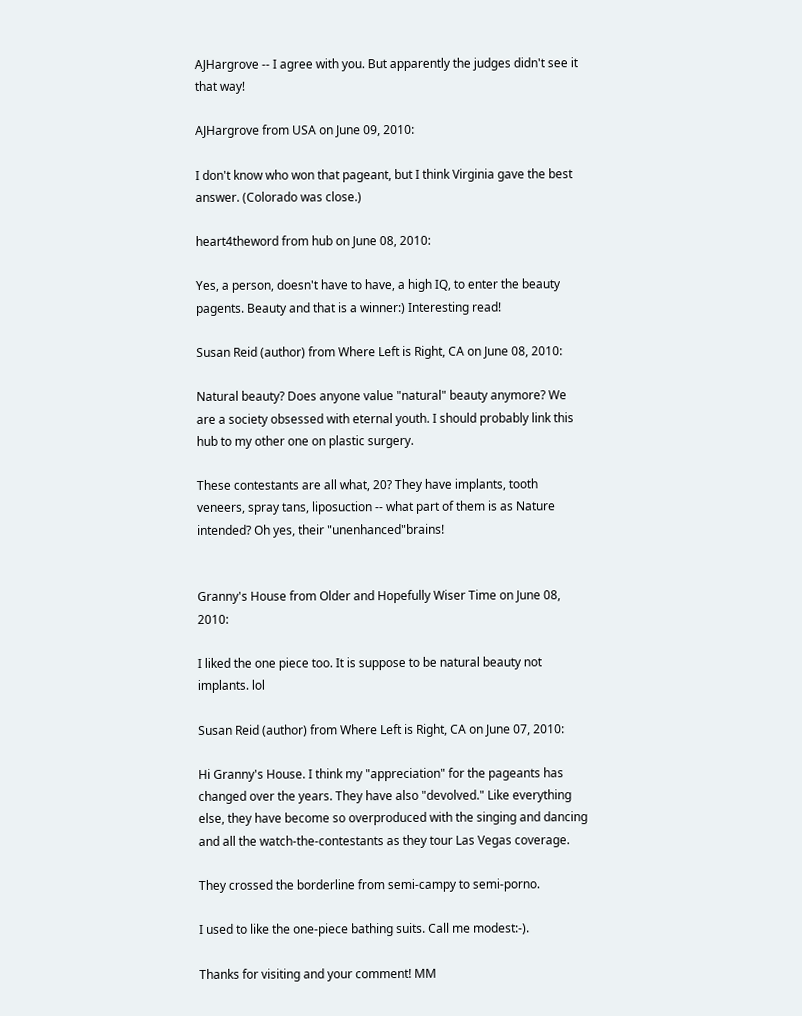AJHargrove -- I agree with you. But apparently the judges didn't see it that way!

AJHargrove from USA on June 09, 2010:

I don't know who won that pageant, but I think Virginia gave the best answer. (Colorado was close.)

heart4theword from hub on June 08, 2010:

Yes, a person, doesn't have to have, a high IQ, to enter the beauty pagents. Beauty and that is a winner:) Interesting read!

Susan Reid (author) from Where Left is Right, CA on June 08, 2010:

Natural beauty? Does anyone value "natural" beauty anymore? We are a society obsessed with eternal youth. I should probably link this hub to my other one on plastic surgery.

These contestants are all what, 20? They have implants, tooth veneers, spray tans, liposuction -- what part of them is as Nature intended? Oh yes, their "unenhanced"brains!


Granny's House from Older and Hopefully Wiser Time on June 08, 2010:

I liked the one piece too. It is suppose to be natural beauty not implants. lol

Susan Reid (author) from Where Left is Right, CA on June 07, 2010:

Hi Granny's House. I think my "appreciation" for the pageants has changed over the years. They have also "devolved." Like everything else, they have become so overproduced with the singing and dancing and all the watch-the-contestants as they tour Las Vegas coverage.

They crossed the borderline from semi-campy to semi-porno.

I used to like the one-piece bathing suits. Call me modest:-).

Thanks for visiting and your comment! MM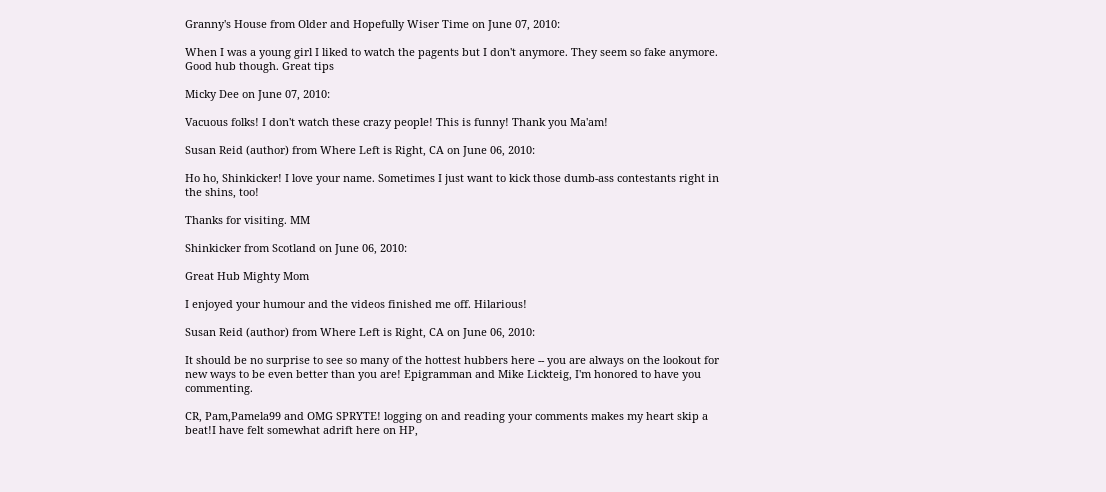Granny's House from Older and Hopefully Wiser Time on June 07, 2010:

When I was a young girl I liked to watch the pagents but I don't anymore. They seem so fake anymore. Good hub though. Great tips

Micky Dee on June 07, 2010:

Vacuous folks! I don't watch these crazy people! This is funny! Thank you Ma'am!

Susan Reid (author) from Where Left is Right, CA on June 06, 2010:

Ho ho, Shinkicker! I love your name. Sometimes I just want to kick those dumb-ass contestants right in the shins, too!

Thanks for visiting. MM

Shinkicker from Scotland on June 06, 2010:

Great Hub Mighty Mom

I enjoyed your humour and the videos finished me off. Hilarious!

Susan Reid (author) from Where Left is Right, CA on June 06, 2010:

It should be no surprise to see so many of the hottest hubbers here -- you are always on the lookout for new ways to be even better than you are! Epigramman and Mike Lickteig, I'm honored to have you commenting.

CR, Pam,Pamela99 and OMG SPRYTE! logging on and reading your comments makes my heart skip a beat!I have felt somewhat adrift here on HP,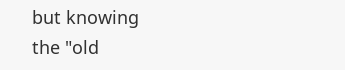but knowing the "old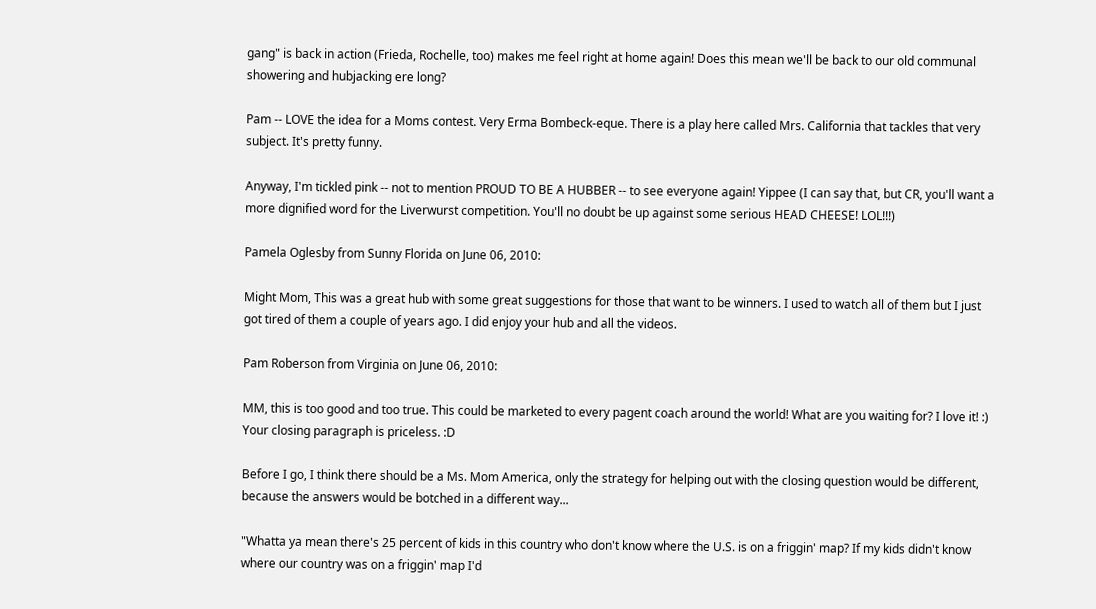gang" is back in action (Frieda, Rochelle, too) makes me feel right at home again! Does this mean we'll be back to our old communal showering and hubjacking ere long?

Pam -- LOVE the idea for a Moms contest. Very Erma Bombeck-eque. There is a play here called Mrs. California that tackles that very subject. It's pretty funny.

Anyway, I'm tickled pink -- not to mention PROUD TO BE A HUBBER -- to see everyone again! Yippee (I can say that, but CR, you'll want a more dignified word for the Liverwurst competition. You'll no doubt be up against some serious HEAD CHEESE! LOL!!!)

Pamela Oglesby from Sunny Florida on June 06, 2010:

Might Mom, This was a great hub with some great suggestions for those that want to be winners. I used to watch all of them but I just got tired of them a couple of years ago. I did enjoy your hub and all the videos.

Pam Roberson from Virginia on June 06, 2010:

MM, this is too good and too true. This could be marketed to every pagent coach around the world! What are you waiting for? I love it! :) Your closing paragraph is priceless. :D

Before I go, I think there should be a Ms. Mom America, only the strategy for helping out with the closing question would be different, because the answers would be botched in a different way...

"Whatta ya mean there's 25 percent of kids in this country who don't know where the U.S. is on a friggin' map? If my kids didn't know where our country was on a friggin' map I'd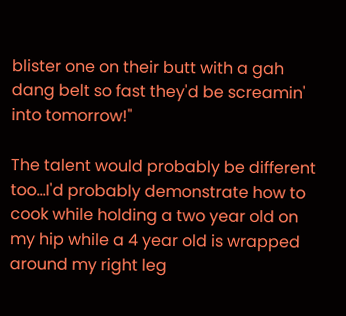blister one on their butt with a gah dang belt so fast they'd be screamin' into tomorrow!"

The talent would probably be different too...I'd probably demonstrate how to cook while holding a two year old on my hip while a 4 year old is wrapped around my right leg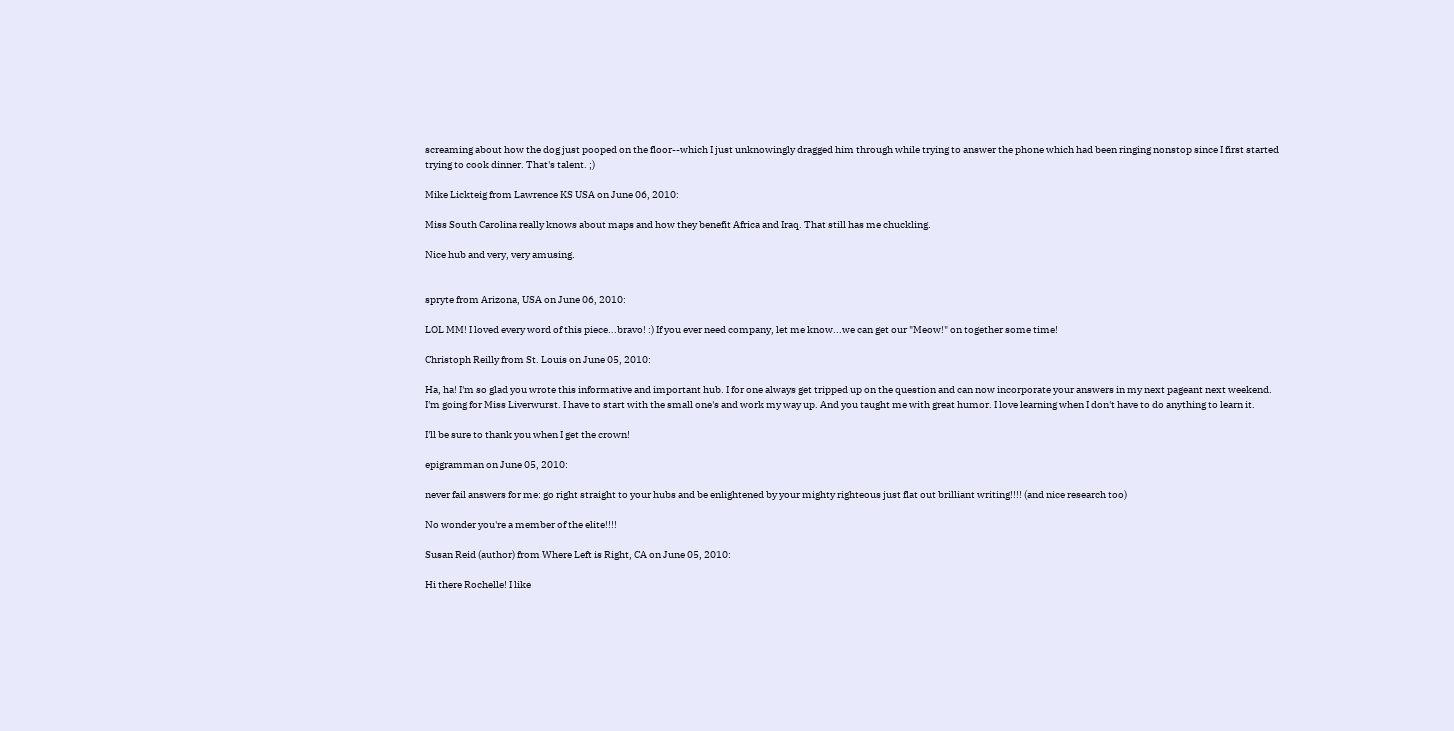screaming about how the dog just pooped on the floor--which I just unknowingly dragged him through while trying to answer the phone which had been ringing nonstop since I first started trying to cook dinner. That's talent. ;)

Mike Lickteig from Lawrence KS USA on June 06, 2010:

Miss South Carolina really knows about maps and how they benefit Africa and Iraq. That still has me chuckling.

Nice hub and very, very amusing.


spryte from Arizona, USA on June 06, 2010:

LOL MM! I loved every word of this piece...bravo! :) If you ever need company, let me know...we can get our "Meow!" on together some time!

Christoph Reilly from St. Louis on June 05, 2010:

Ha, ha! I'm so glad you wrote this informative and important hub. I for one always get tripped up on the question and can now incorporate your answers in my next pageant next weekend. I'm going for Miss Liverwurst. I have to start with the small one's and work my way up. And you taught me with great humor. I love learning when I don't have to do anything to learn it.

I'll be sure to thank you when I get the crown!

epigramman on June 05, 2010:

never fail answers for me: go right straight to your hubs and be enlightened by your mighty righteous just flat out brilliant writing!!!! (and nice research too)

No wonder you're a member of the elite!!!!

Susan Reid (author) from Where Left is Right, CA on June 05, 2010:

Hi there Rochelle! I like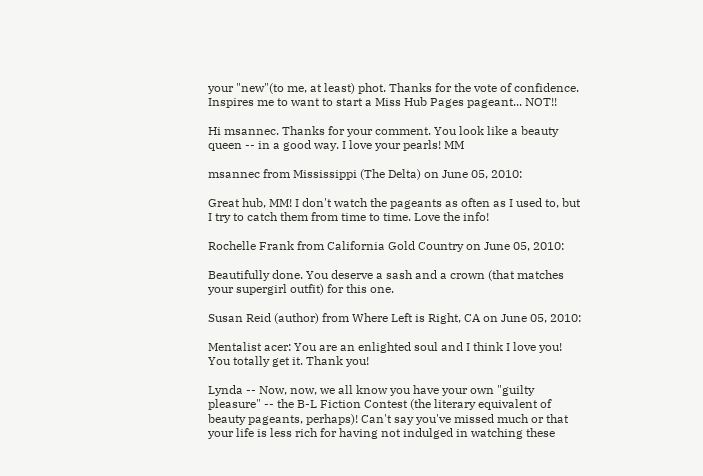your "new"(to me, at least) phot. Thanks for the vote of confidence. Inspires me to want to start a Miss Hub Pages pageant... NOT!!

Hi msannec. Thanks for your comment. You look like a beauty queen -- in a good way. I love your pearls! MM

msannec from Mississippi (The Delta) on June 05, 2010:

Great hub, MM! I don't watch the pageants as often as I used to, but I try to catch them from time to time. Love the info!

Rochelle Frank from California Gold Country on June 05, 2010:

Beautifully done. You deserve a sash and a crown (that matches your supergirl outfit) for this one.

Susan Reid (author) from Where Left is Right, CA on June 05, 2010:

Mentalist acer: You are an enlighted soul and I think I love you! You totally get it. Thank you!

Lynda -- Now, now, we all know you have your own "guilty pleasure" -- the B-L Fiction Contest (the literary equivalent of beauty pageants, perhaps)! Can't say you've missed much or that your life is less rich for having not indulged in watching these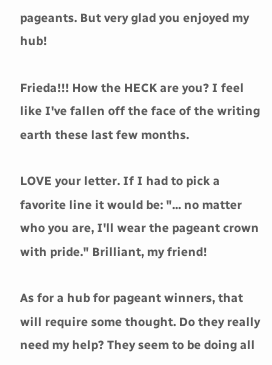pageants. But very glad you enjoyed my hub!

Frieda!!! How the HECK are you? I feel like I've fallen off the face of the writing earth these last few months.

LOVE your letter. If I had to pick a favorite line it would be: "... no matter who you are, I'll wear the pageant crown with pride." Brilliant, my friend!

As for a hub for pageant winners, that will require some thought. Do they really need my help? They seem to be doing all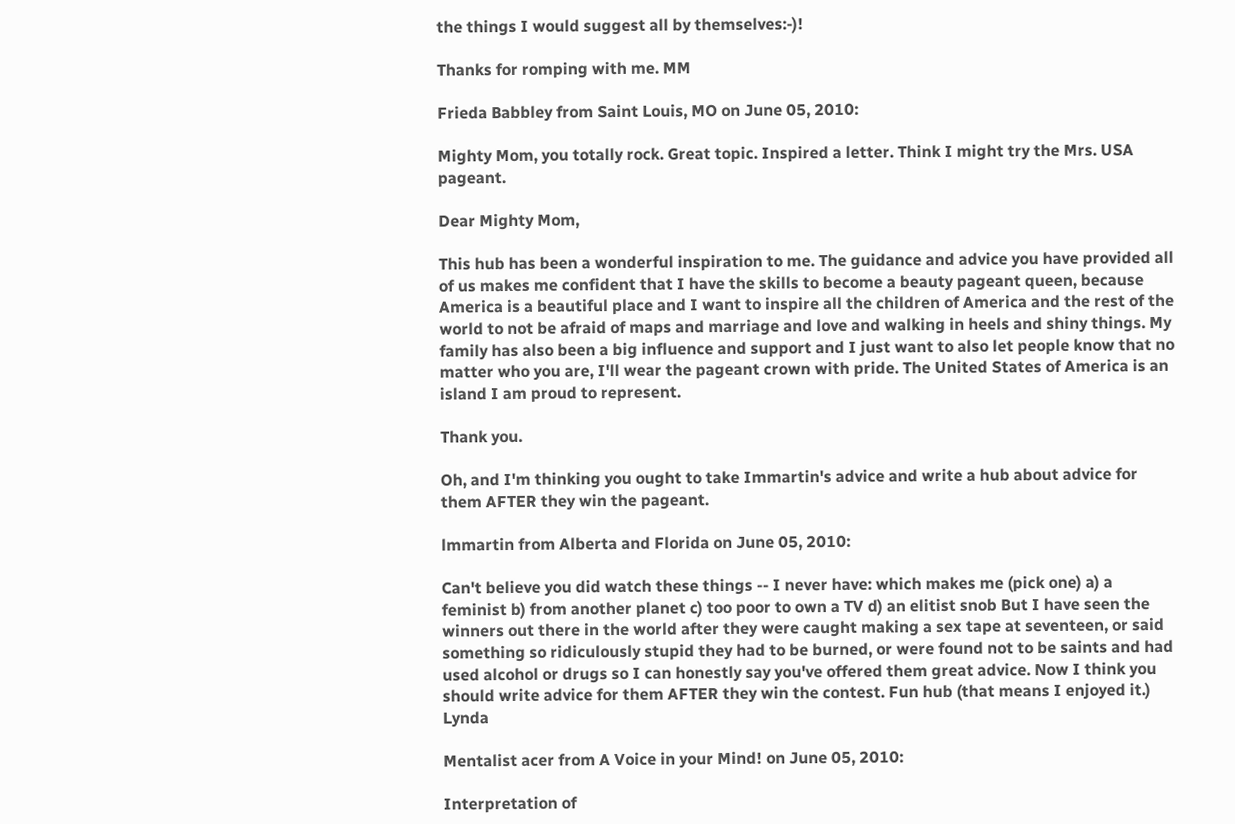the things I would suggest all by themselves:-)!

Thanks for romping with me. MM

Frieda Babbley from Saint Louis, MO on June 05, 2010:

Mighty Mom, you totally rock. Great topic. Inspired a letter. Think I might try the Mrs. USA pageant.

Dear Mighty Mom,

This hub has been a wonderful inspiration to me. The guidance and advice you have provided all of us makes me confident that I have the skills to become a beauty pageant queen, because America is a beautiful place and I want to inspire all the children of America and the rest of the world to not be afraid of maps and marriage and love and walking in heels and shiny things. My family has also been a big influence and support and I just want to also let people know that no matter who you are, I'll wear the pageant crown with pride. The United States of America is an island I am proud to represent.

Thank you.

Oh, and I'm thinking you ought to take Immartin's advice and write a hub about advice for them AFTER they win the pageant.

lmmartin from Alberta and Florida on June 05, 2010:

Can't believe you did watch these things -- I never have: which makes me (pick one) a) a feminist b) from another planet c) too poor to own a TV d) an elitist snob But I have seen the winners out there in the world after they were caught making a sex tape at seventeen, or said something so ridiculously stupid they had to be burned, or were found not to be saints and had used alcohol or drugs so I can honestly say you've offered them great advice. Now I think you should write advice for them AFTER they win the contest. Fun hub (that means I enjoyed it.) Lynda

Mentalist acer from A Voice in your Mind! on June 05, 2010:

Interpretation of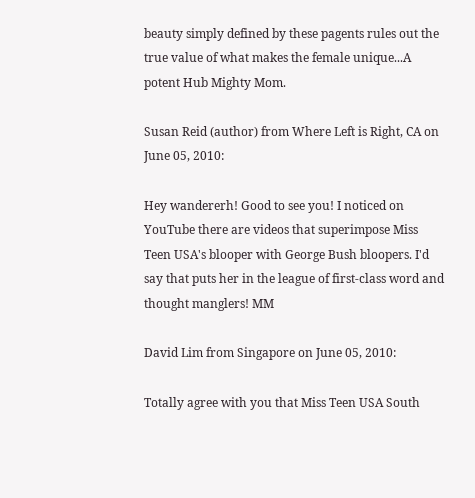beauty simply defined by these pagents rules out the true value of what makes the female unique...A potent Hub Mighty Mom.

Susan Reid (author) from Where Left is Right, CA on June 05, 2010:

Hey wandererh! Good to see you! I noticed on YouTube there are videos that superimpose Miss Teen USA's blooper with George Bush bloopers. I'd say that puts her in the league of first-class word and thought manglers! MM

David Lim from Singapore on June 05, 2010:

Totally agree with you that Miss Teen USA South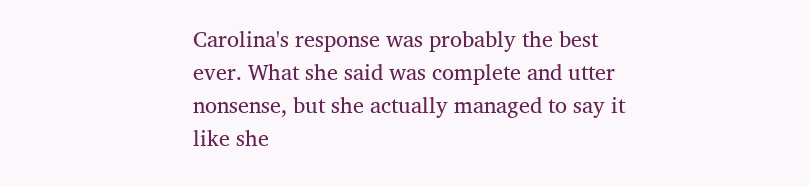Carolina's response was probably the best ever. What she said was complete and utter nonsense, but she actually managed to say it like she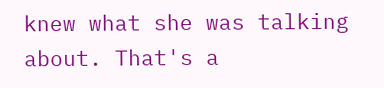knew what she was talking about. That's a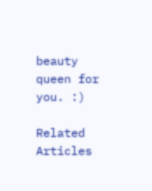beauty queen for you. :)

Related Articles